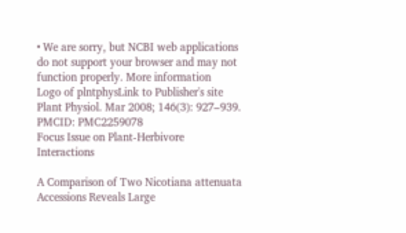• We are sorry, but NCBI web applications do not support your browser and may not function properly. More information
Logo of plntphysLink to Publisher's site
Plant Physiol. Mar 2008; 146(3): 927–939.
PMCID: PMC2259078
Focus Issue on Plant-Herbivore Interactions

A Comparison of Two Nicotiana attenuata Accessions Reveals Large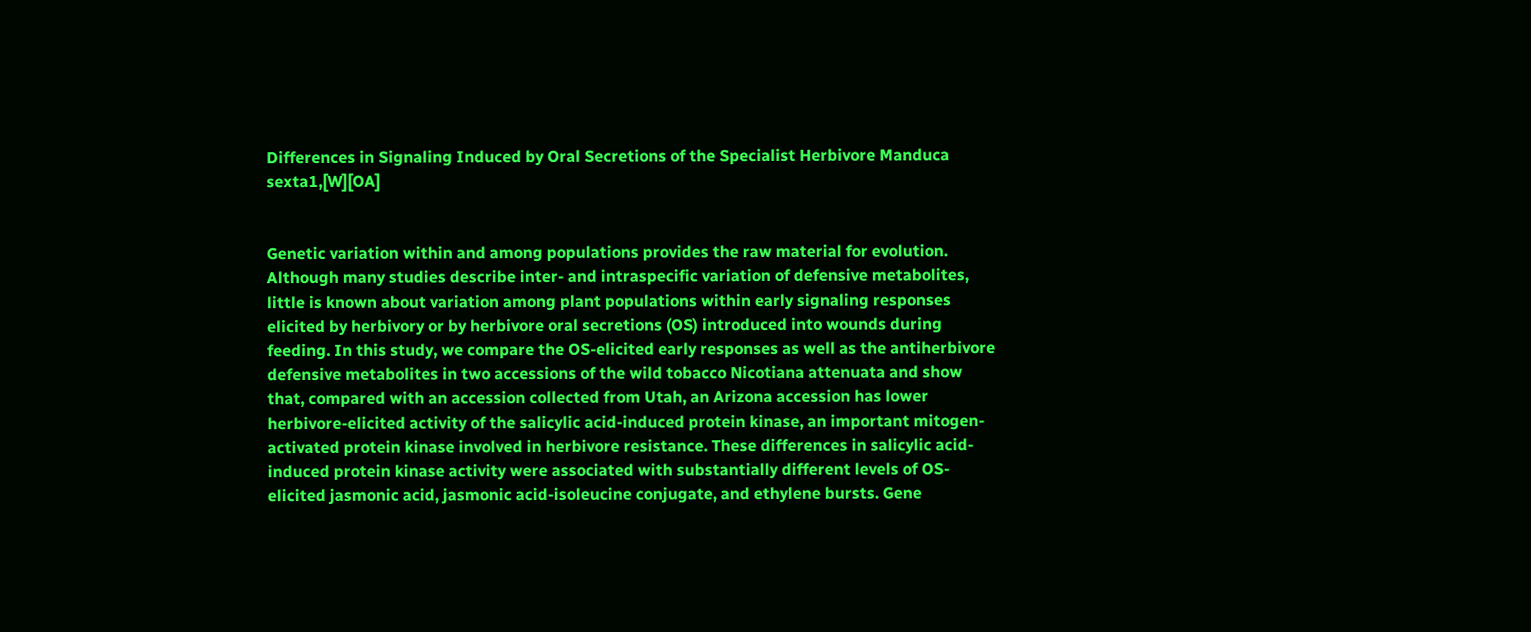Differences in Signaling Induced by Oral Secretions of the Specialist Herbivore Manduca sexta1,[W][OA]


Genetic variation within and among populations provides the raw material for evolution. Although many studies describe inter- and intraspecific variation of defensive metabolites, little is known about variation among plant populations within early signaling responses elicited by herbivory or by herbivore oral secretions (OS) introduced into wounds during feeding. In this study, we compare the OS-elicited early responses as well as the antiherbivore defensive metabolites in two accessions of the wild tobacco Nicotiana attenuata and show that, compared with an accession collected from Utah, an Arizona accession has lower herbivore-elicited activity of the salicylic acid-induced protein kinase, an important mitogen-activated protein kinase involved in herbivore resistance. These differences in salicylic acid-induced protein kinase activity were associated with substantially different levels of OS-elicited jasmonic acid, jasmonic acid-isoleucine conjugate, and ethylene bursts. Gene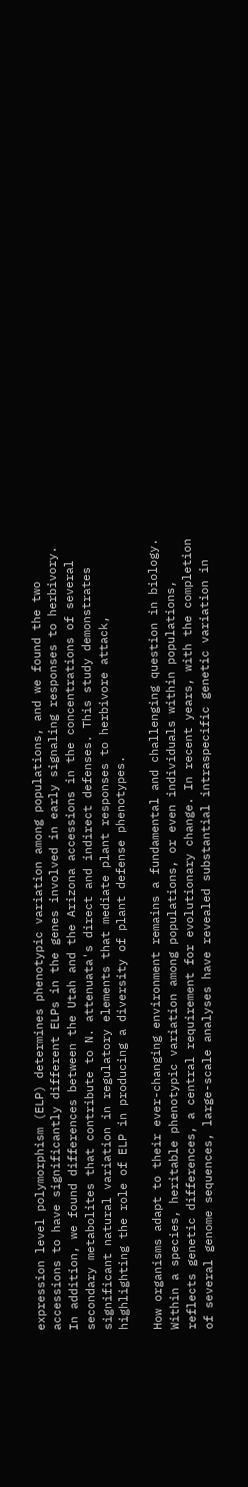expression level polymorphism (ELP) determines phenotypic variation among populations, and we found the two accessions to have significantly different ELPs in the genes involved in early signaling responses to herbivory. In addition, we found differences between the Utah and the Arizona accessions in the concentrations of several secondary metabolites that contribute to N. attenuata's direct and indirect defenses. This study demonstrates significant natural variation in regulatory elements that mediate plant responses to herbivore attack, highlighting the role of ELP in producing a diversity of plant defense phenotypes.

How organisms adapt to their ever-changing environment remains a fundamental and challenging question in biology. Within a species, heritable phenotypic variation among populations, or even individuals within populations, reflects genetic differences, a central requirement for evolutionary change. In recent years, with the completion of several genome sequences, large-scale analyses have revealed substantial intraspecific genetic variation in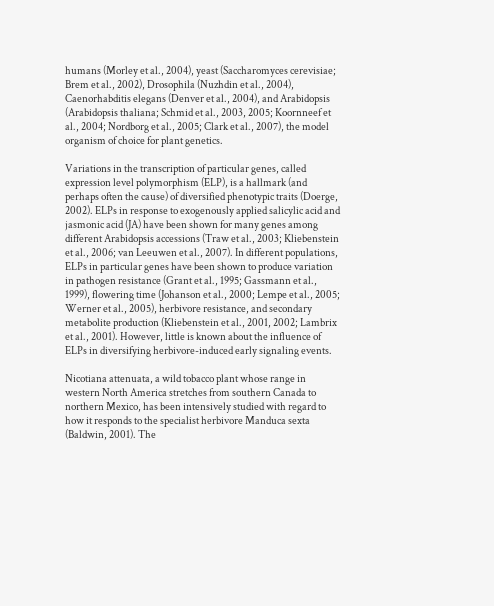humans (Morley et al., 2004), yeast (Saccharomyces cerevisiae; Brem et al., 2002), Drosophila (Nuzhdin et al., 2004), Caenorhabditis elegans (Denver et al., 2004), and Arabidopsis (Arabidopsis thaliana; Schmid et al., 2003, 2005; Koornneef et al., 2004; Nordborg et al., 2005; Clark et al., 2007), the model organism of choice for plant genetics.

Variations in the transcription of particular genes, called expression level polymorphism (ELP), is a hallmark (and perhaps often the cause) of diversified phenotypic traits (Doerge, 2002). ELPs in response to exogenously applied salicylic acid and jasmonic acid (JA) have been shown for many genes among different Arabidopsis accessions (Traw et al., 2003; Kliebenstein et al., 2006; van Leeuwen et al., 2007). In different populations, ELPs in particular genes have been shown to produce variation in pathogen resistance (Grant et al., 1995; Gassmann et al., 1999), flowering time (Johanson et al., 2000; Lempe et al., 2005; Werner et al., 2005), herbivore resistance, and secondary metabolite production (Kliebenstein et al., 2001, 2002; Lambrix et al., 2001). However, little is known about the influence of ELPs in diversifying herbivore-induced early signaling events.

Nicotiana attenuata, a wild tobacco plant whose range in western North America stretches from southern Canada to northern Mexico, has been intensively studied with regard to how it responds to the specialist herbivore Manduca sexta (Baldwin, 2001). The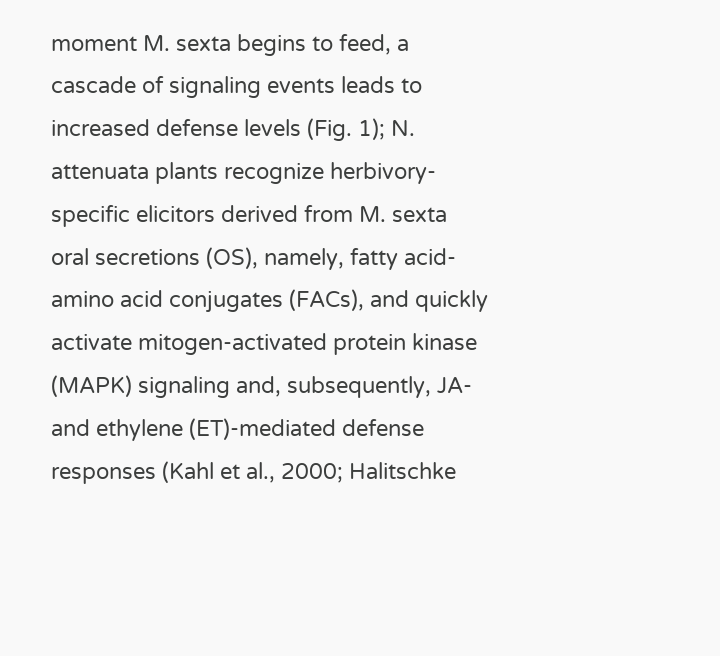moment M. sexta begins to feed, a cascade of signaling events leads to increased defense levels (Fig. 1); N. attenuata plants recognize herbivory-specific elicitors derived from M. sexta oral secretions (OS), namely, fatty acid-amino acid conjugates (FACs), and quickly activate mitogen-activated protein kinase (MAPK) signaling and, subsequently, JA- and ethylene (ET)-mediated defense responses (Kahl et al., 2000; Halitschke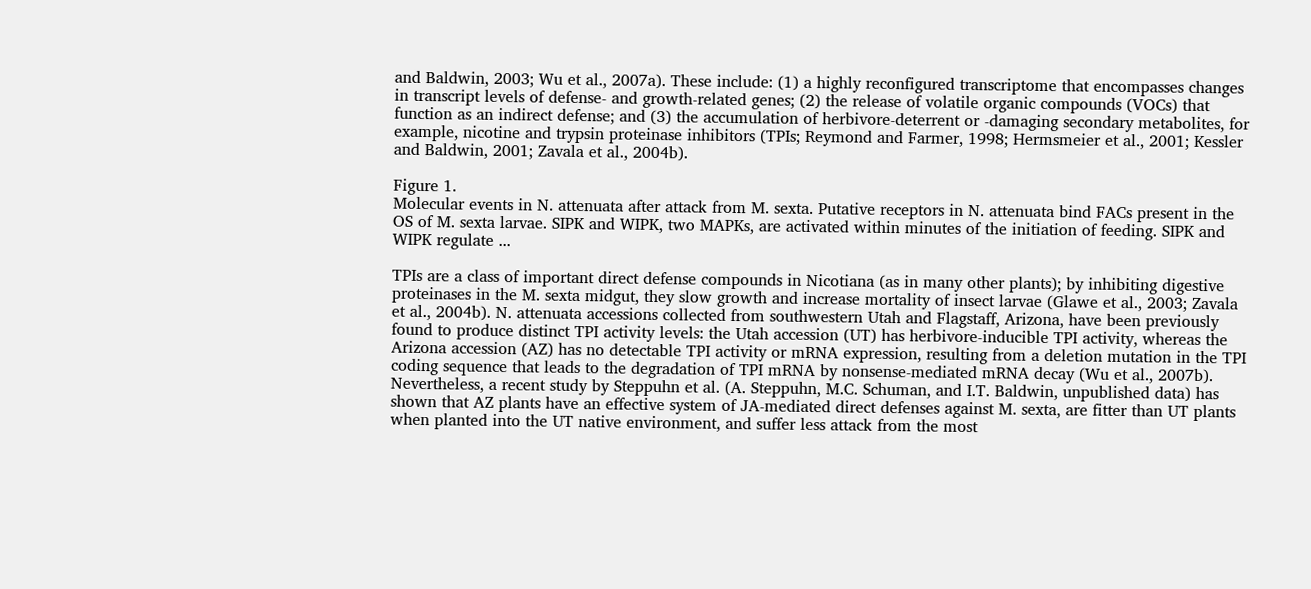and Baldwin, 2003; Wu et al., 2007a). These include: (1) a highly reconfigured transcriptome that encompasses changes in transcript levels of defense- and growth-related genes; (2) the release of volatile organic compounds (VOCs) that function as an indirect defense; and (3) the accumulation of herbivore-deterrent or -damaging secondary metabolites, for example, nicotine and trypsin proteinase inhibitors (TPIs; Reymond and Farmer, 1998; Hermsmeier et al., 2001; Kessler and Baldwin, 2001; Zavala et al., 2004b).

Figure 1.
Molecular events in N. attenuata after attack from M. sexta. Putative receptors in N. attenuata bind FACs present in the OS of M. sexta larvae. SIPK and WIPK, two MAPKs, are activated within minutes of the initiation of feeding. SIPK and WIPK regulate ...

TPIs are a class of important direct defense compounds in Nicotiana (as in many other plants); by inhibiting digestive proteinases in the M. sexta midgut, they slow growth and increase mortality of insect larvae (Glawe et al., 2003; Zavala et al., 2004b). N. attenuata accessions collected from southwestern Utah and Flagstaff, Arizona, have been previously found to produce distinct TPI activity levels: the Utah accession (UT) has herbivore-inducible TPI activity, whereas the Arizona accession (AZ) has no detectable TPI activity or mRNA expression, resulting from a deletion mutation in the TPI coding sequence that leads to the degradation of TPI mRNA by nonsense-mediated mRNA decay (Wu et al., 2007b). Nevertheless, a recent study by Steppuhn et al. (A. Steppuhn, M.C. Schuman, and I.T. Baldwin, unpublished data) has shown that AZ plants have an effective system of JA-mediated direct defenses against M. sexta, are fitter than UT plants when planted into the UT native environment, and suffer less attack from the most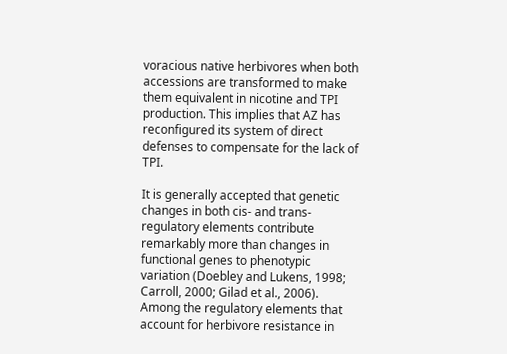voracious native herbivores when both accessions are transformed to make them equivalent in nicotine and TPI production. This implies that AZ has reconfigured its system of direct defenses to compensate for the lack of TPI.

It is generally accepted that genetic changes in both cis- and trans-regulatory elements contribute remarkably more than changes in functional genes to phenotypic variation (Doebley and Lukens, 1998; Carroll, 2000; Gilad et al., 2006). Among the regulatory elements that account for herbivore resistance in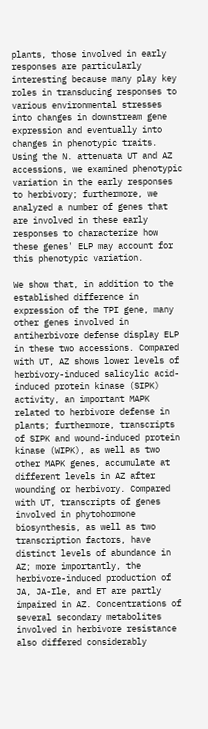plants, those involved in early responses are particularly interesting because many play key roles in transducing responses to various environmental stresses into changes in downstream gene expression and eventually into changes in phenotypic traits. Using the N. attenuata UT and AZ accessions, we examined phenotypic variation in the early responses to herbivory; furthermore, we analyzed a number of genes that are involved in these early responses to characterize how these genes' ELP may account for this phenotypic variation.

We show that, in addition to the established difference in expression of the TPI gene, many other genes involved in antiherbivore defense display ELP in these two accessions. Compared with UT, AZ shows lower levels of herbivory-induced salicylic acid-induced protein kinase (SIPK) activity, an important MAPK related to herbivore defense in plants; furthermore, transcripts of SIPK and wound-induced protein kinase (WIPK), as well as two other MAPK genes, accumulate at different levels in AZ after wounding or herbivory. Compared with UT, transcripts of genes involved in phytohormone biosynthesis, as well as two transcription factors, have distinct levels of abundance in AZ; more importantly, the herbivore-induced production of JA, JA-Ile, and ET are partly impaired in AZ. Concentrations of several secondary metabolites involved in herbivore resistance also differed considerably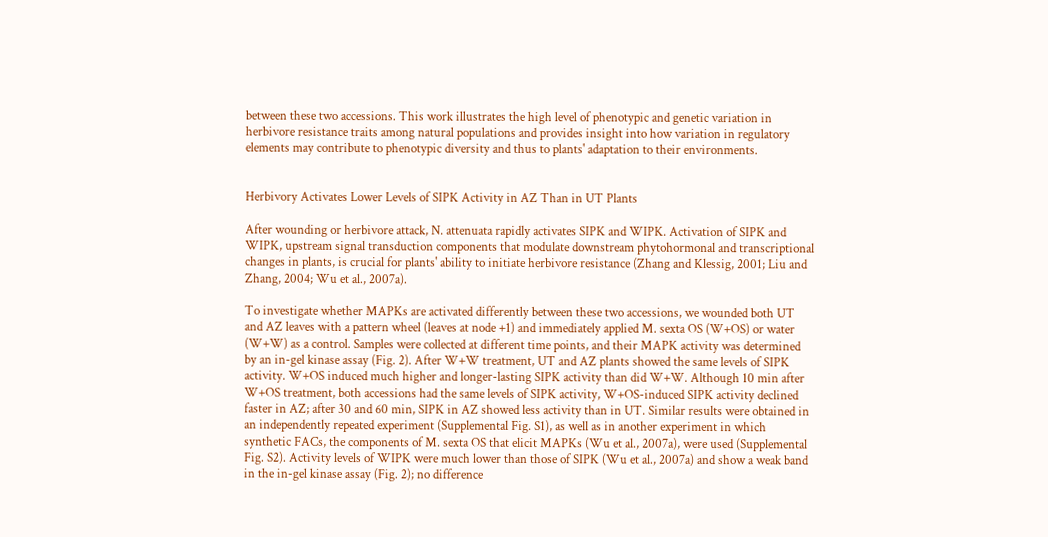between these two accessions. This work illustrates the high level of phenotypic and genetic variation in herbivore resistance traits among natural populations and provides insight into how variation in regulatory elements may contribute to phenotypic diversity and thus to plants' adaptation to their environments.


Herbivory Activates Lower Levels of SIPK Activity in AZ Than in UT Plants

After wounding or herbivore attack, N. attenuata rapidly activates SIPK and WIPK. Activation of SIPK and WIPK, upstream signal transduction components that modulate downstream phytohormonal and transcriptional changes in plants, is crucial for plants' ability to initiate herbivore resistance (Zhang and Klessig, 2001; Liu and Zhang, 2004; Wu et al., 2007a).

To investigate whether MAPKs are activated differently between these two accessions, we wounded both UT and AZ leaves with a pattern wheel (leaves at node +1) and immediately applied M. sexta OS (W+OS) or water (W+W) as a control. Samples were collected at different time points, and their MAPK activity was determined by an in-gel kinase assay (Fig. 2). After W+W treatment, UT and AZ plants showed the same levels of SIPK activity. W+OS induced much higher and longer-lasting SIPK activity than did W+W. Although 10 min after W+OS treatment, both accessions had the same levels of SIPK activity, W+OS-induced SIPK activity declined faster in AZ; after 30 and 60 min, SIPK in AZ showed less activity than in UT. Similar results were obtained in an independently repeated experiment (Supplemental Fig. S1), as well as in another experiment in which synthetic FACs, the components of M. sexta OS that elicit MAPKs (Wu et al., 2007a), were used (Supplemental Fig. S2). Activity levels of WIPK were much lower than those of SIPK (Wu et al., 2007a) and show a weak band in the in-gel kinase assay (Fig. 2); no difference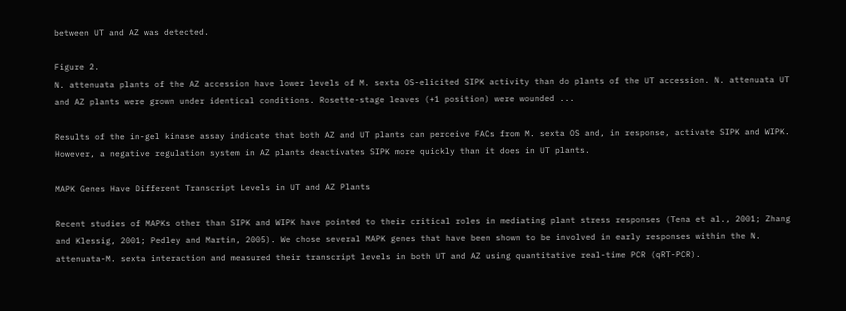between UT and AZ was detected.

Figure 2.
N. attenuata plants of the AZ accession have lower levels of M. sexta OS-elicited SIPK activity than do plants of the UT accession. N. attenuata UT and AZ plants were grown under identical conditions. Rosette-stage leaves (+1 position) were wounded ...

Results of the in-gel kinase assay indicate that both AZ and UT plants can perceive FACs from M. sexta OS and, in response, activate SIPK and WIPK. However, a negative regulation system in AZ plants deactivates SIPK more quickly than it does in UT plants.

MAPK Genes Have Different Transcript Levels in UT and AZ Plants

Recent studies of MAPKs other than SIPK and WIPK have pointed to their critical roles in mediating plant stress responses (Tena et al., 2001; Zhang and Klessig, 2001; Pedley and Martin, 2005). We chose several MAPK genes that have been shown to be involved in early responses within the N. attenuata-M. sexta interaction and measured their transcript levels in both UT and AZ using quantitative real-time PCR (qRT-PCR).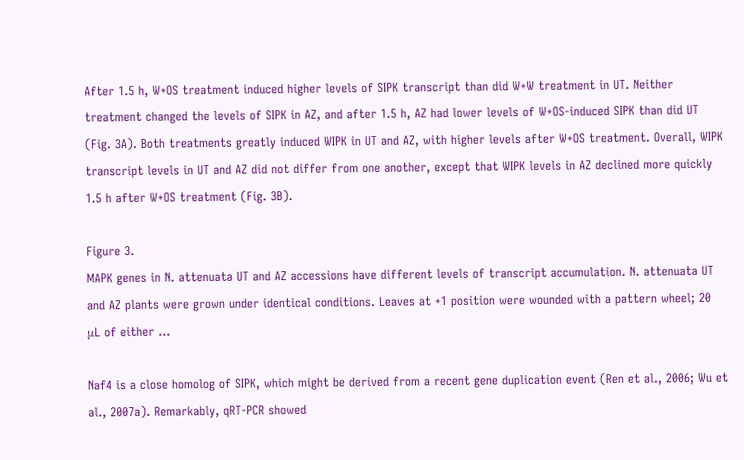After 1.5 h, W+OS treatment induced higher levels of SIPK transcript than did W+W treatment in UT. Neither treatment changed the levels of SIPK in AZ, and after 1.5 h, AZ had lower levels of W+OS-induced SIPK than did UT (Fig. 3A). Both treatments greatly induced WIPK in UT and AZ, with higher levels after W+OS treatment. Overall, WIPK transcript levels in UT and AZ did not differ from one another, except that WIPK levels in AZ declined more quickly 1.5 h after W+OS treatment (Fig. 3B).

Figure 3.
MAPK genes in N. attenuata UT and AZ accessions have different levels of transcript accumulation. N. attenuata UT and AZ plants were grown under identical conditions. Leaves at +1 position were wounded with a pattern wheel; 20 μL of either ...

Naf4 is a close homolog of SIPK, which might be derived from a recent gene duplication event (Ren et al., 2006; Wu et al., 2007a). Remarkably, qRT-PCR showed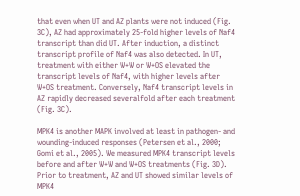that even when UT and AZ plants were not induced (Fig. 3C), AZ had approximately 25-fold higher levels of Naf4 transcript than did UT. After induction, a distinct transcript profile of Naf4 was also detected. In UT, treatment with either W+W or W+OS elevated the transcript levels of Naf4, with higher levels after W+OS treatment. Conversely, Naf4 transcript levels in AZ rapidly decreased severalfold after each treatment (Fig. 3C).

MPK4 is another MAPK involved at least in pathogen- and wounding-induced responses (Petersen et al., 2000; Gomi et al., 2005). We measured MPK4 transcript levels before and after W+W and W+OS treatments (Fig. 3D). Prior to treatment, AZ and UT showed similar levels of MPK4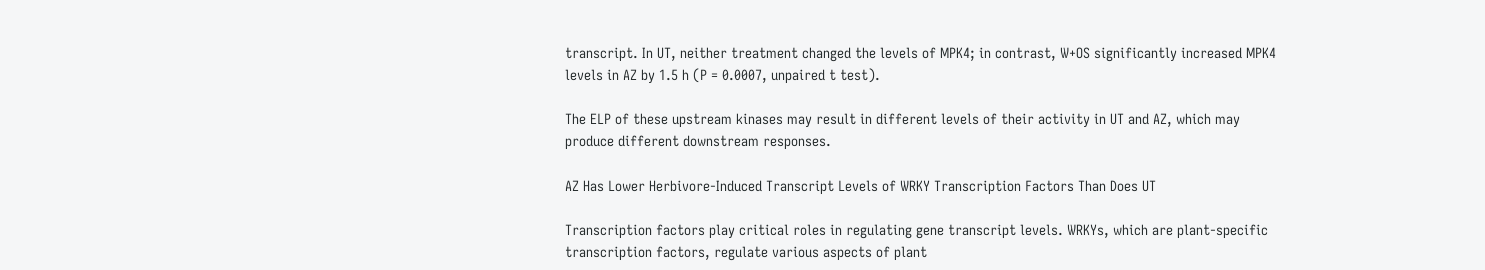transcript. In UT, neither treatment changed the levels of MPK4; in contrast, W+OS significantly increased MPK4 levels in AZ by 1.5 h (P = 0.0007, unpaired t test).

The ELP of these upstream kinases may result in different levels of their activity in UT and AZ, which may produce different downstream responses.

AZ Has Lower Herbivore-Induced Transcript Levels of WRKY Transcription Factors Than Does UT

Transcription factors play critical roles in regulating gene transcript levels. WRKYs, which are plant-specific transcription factors, regulate various aspects of plant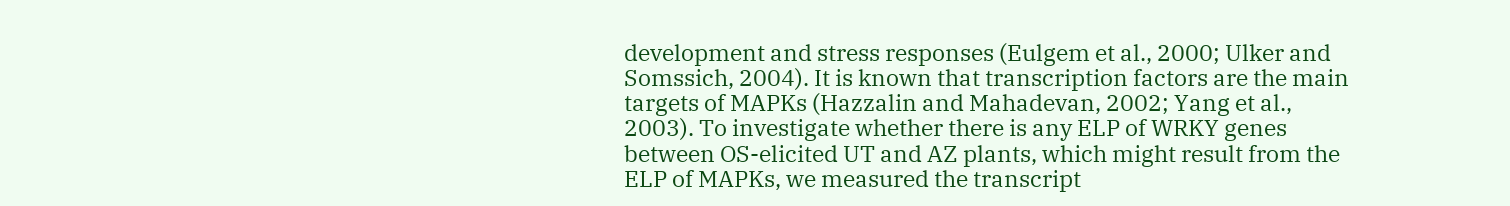development and stress responses (Eulgem et al., 2000; Ulker and Somssich, 2004). It is known that transcription factors are the main targets of MAPKs (Hazzalin and Mahadevan, 2002; Yang et al., 2003). To investigate whether there is any ELP of WRKY genes between OS-elicited UT and AZ plants, which might result from the ELP of MAPKs, we measured the transcript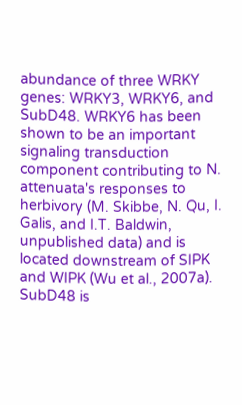abundance of three WRKY genes: WRKY3, WRKY6, and SubD48. WRKY6 has been shown to be an important signaling transduction component contributing to N. attenuata's responses to herbivory (M. Skibbe, N. Qu, I. Galis, and I.T. Baldwin, unpublished data) and is located downstream of SIPK and WIPK (Wu et al., 2007a). SubD48 is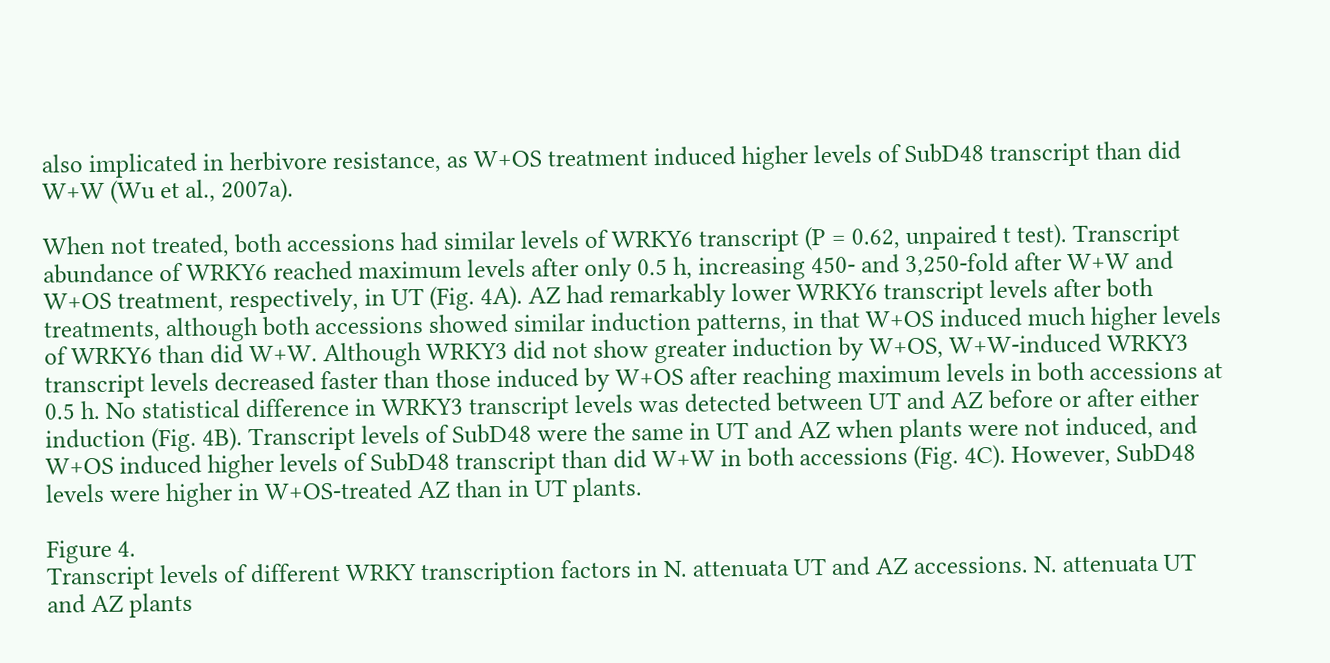also implicated in herbivore resistance, as W+OS treatment induced higher levels of SubD48 transcript than did W+W (Wu et al., 2007a).

When not treated, both accessions had similar levels of WRKY6 transcript (P = 0.62, unpaired t test). Transcript abundance of WRKY6 reached maximum levels after only 0.5 h, increasing 450- and 3,250-fold after W+W and W+OS treatment, respectively, in UT (Fig. 4A). AZ had remarkably lower WRKY6 transcript levels after both treatments, although both accessions showed similar induction patterns, in that W+OS induced much higher levels of WRKY6 than did W+W. Although WRKY3 did not show greater induction by W+OS, W+W-induced WRKY3 transcript levels decreased faster than those induced by W+OS after reaching maximum levels in both accessions at 0.5 h. No statistical difference in WRKY3 transcript levels was detected between UT and AZ before or after either induction (Fig. 4B). Transcript levels of SubD48 were the same in UT and AZ when plants were not induced, and W+OS induced higher levels of SubD48 transcript than did W+W in both accessions (Fig. 4C). However, SubD48 levels were higher in W+OS-treated AZ than in UT plants.

Figure 4.
Transcript levels of different WRKY transcription factors in N. attenuata UT and AZ accessions. N. attenuata UT and AZ plants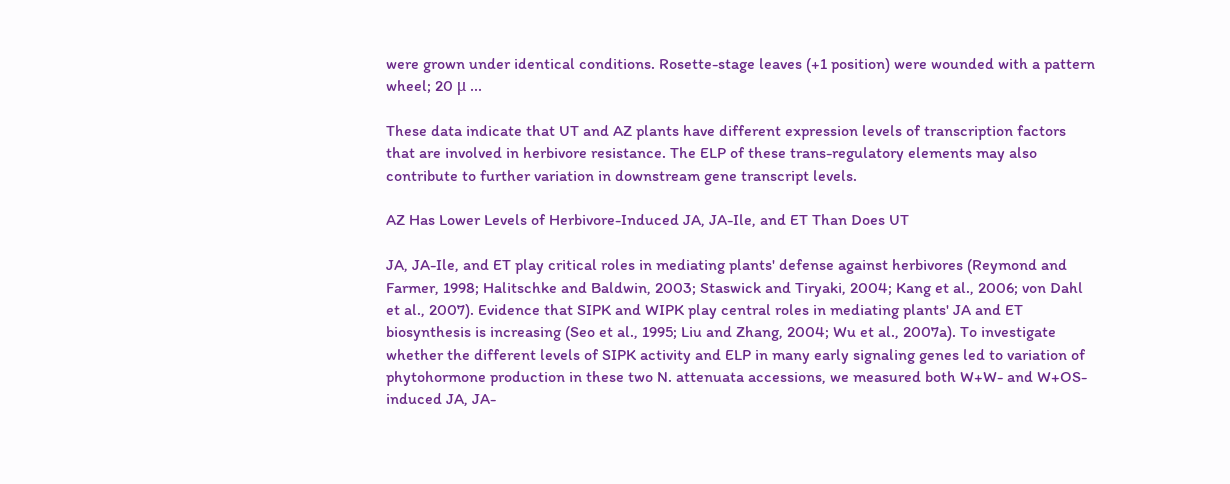were grown under identical conditions. Rosette-stage leaves (+1 position) were wounded with a pattern wheel; 20 μ ...

These data indicate that UT and AZ plants have different expression levels of transcription factors that are involved in herbivore resistance. The ELP of these trans-regulatory elements may also contribute to further variation in downstream gene transcript levels.

AZ Has Lower Levels of Herbivore-Induced JA, JA-Ile, and ET Than Does UT

JA, JA-Ile, and ET play critical roles in mediating plants' defense against herbivores (Reymond and Farmer, 1998; Halitschke and Baldwin, 2003; Staswick and Tiryaki, 2004; Kang et al., 2006; von Dahl et al., 2007). Evidence that SIPK and WIPK play central roles in mediating plants' JA and ET biosynthesis is increasing (Seo et al., 1995; Liu and Zhang, 2004; Wu et al., 2007a). To investigate whether the different levels of SIPK activity and ELP in many early signaling genes led to variation of phytohormone production in these two N. attenuata accessions, we measured both W+W- and W+OS-induced JA, JA-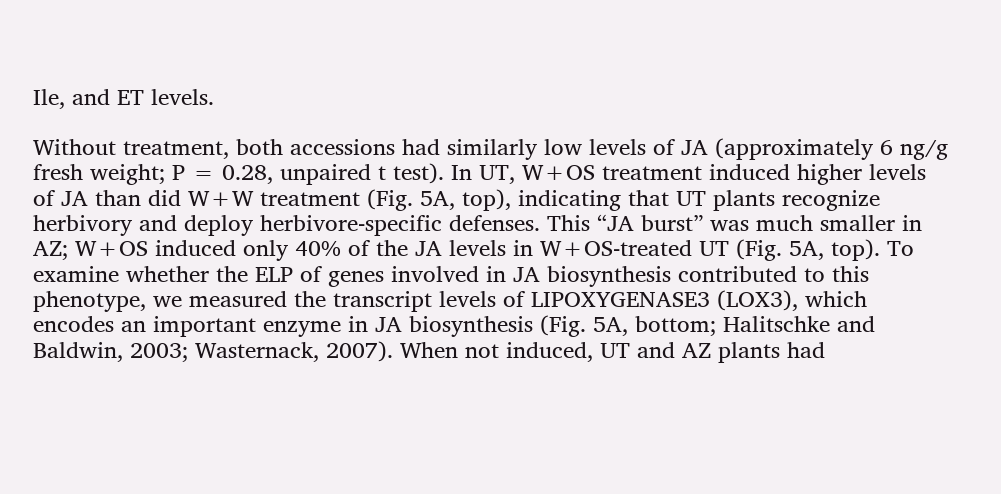Ile, and ET levels.

Without treatment, both accessions had similarly low levels of JA (approximately 6 ng/g fresh weight; P = 0.28, unpaired t test). In UT, W+OS treatment induced higher levels of JA than did W+W treatment (Fig. 5A, top), indicating that UT plants recognize herbivory and deploy herbivore-specific defenses. This “JA burst” was much smaller in AZ; W+OS induced only 40% of the JA levels in W+OS-treated UT (Fig. 5A, top). To examine whether the ELP of genes involved in JA biosynthesis contributed to this phenotype, we measured the transcript levels of LIPOXYGENASE3 (LOX3), which encodes an important enzyme in JA biosynthesis (Fig. 5A, bottom; Halitschke and Baldwin, 2003; Wasternack, 2007). When not induced, UT and AZ plants had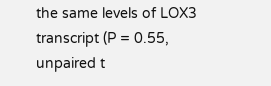the same levels of LOX3 transcript (P = 0.55, unpaired t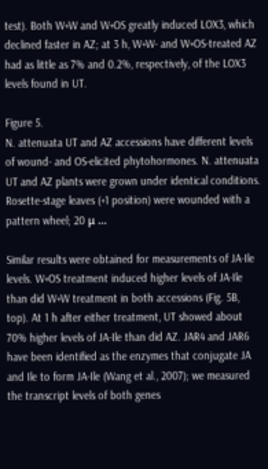test). Both W+W and W+OS greatly induced LOX3, which declined faster in AZ; at 3 h, W+W- and W+OS-treated AZ had as little as 7% and 0.2%, respectively, of the LOX3 levels found in UT.

Figure 5.
N. attenuata UT and AZ accessions have different levels of wound- and OS-elicited phytohormones. N. attenuata UT and AZ plants were grown under identical conditions. Rosette-stage leaves (+1 position) were wounded with a pattern wheel; 20 μ ...

Similar results were obtained for measurements of JA-Ile levels. W+OS treatment induced higher levels of JA-Ile than did W+W treatment in both accessions (Fig. 5B, top). At 1 h after either treatment, UT showed about 70% higher levels of JA-Ile than did AZ. JAR4 and JAR6 have been identified as the enzymes that conjugate JA and Ile to form JA-Ile (Wang et al., 2007); we measured the transcript levels of both genes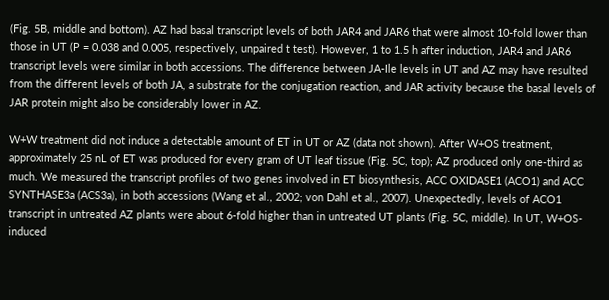(Fig. 5B, middle and bottom). AZ had basal transcript levels of both JAR4 and JAR6 that were almost 10-fold lower than those in UT (P = 0.038 and 0.005, respectively, unpaired t test). However, 1 to 1.5 h after induction, JAR4 and JAR6 transcript levels were similar in both accessions. The difference between JA-Ile levels in UT and AZ may have resulted from the different levels of both JA, a substrate for the conjugation reaction, and JAR activity because the basal levels of JAR protein might also be considerably lower in AZ.

W+W treatment did not induce a detectable amount of ET in UT or AZ (data not shown). After W+OS treatment, approximately 25 nL of ET was produced for every gram of UT leaf tissue (Fig. 5C, top); AZ produced only one-third as much. We measured the transcript profiles of two genes involved in ET biosynthesis, ACC OXIDASE1 (ACO1) and ACC SYNTHASE3a (ACS3a), in both accessions (Wang et al., 2002; von Dahl et al., 2007). Unexpectedly, levels of ACO1 transcript in untreated AZ plants were about 6-fold higher than in untreated UT plants (Fig. 5C, middle). In UT, W+OS-induced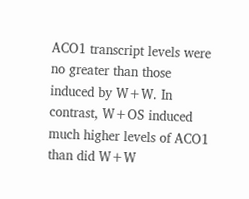ACO1 transcript levels were no greater than those induced by W+W. In contrast, W+OS induced much higher levels of ACO1 than did W+W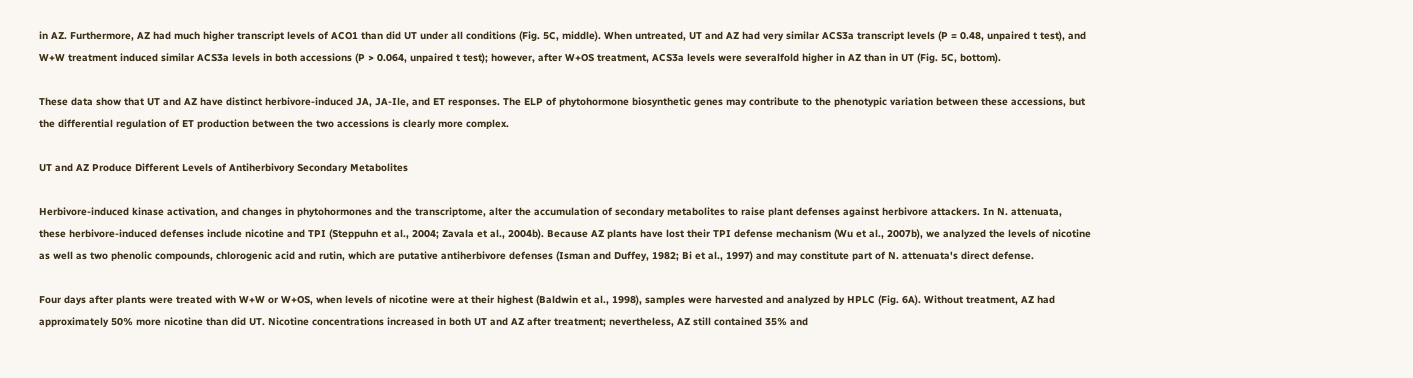in AZ. Furthermore, AZ had much higher transcript levels of ACO1 than did UT under all conditions (Fig. 5C, middle). When untreated, UT and AZ had very similar ACS3a transcript levels (P = 0.48, unpaired t test), and W+W treatment induced similar ACS3a levels in both accessions (P > 0.064, unpaired t test); however, after W+OS treatment, ACS3a levels were severalfold higher in AZ than in UT (Fig. 5C, bottom).

These data show that UT and AZ have distinct herbivore-induced JA, JA-Ile, and ET responses. The ELP of phytohormone biosynthetic genes may contribute to the phenotypic variation between these accessions, but the differential regulation of ET production between the two accessions is clearly more complex.

UT and AZ Produce Different Levels of Antiherbivory Secondary Metabolites

Herbivore-induced kinase activation, and changes in phytohormones and the transcriptome, alter the accumulation of secondary metabolites to raise plant defenses against herbivore attackers. In N. attenuata, these herbivore-induced defenses include nicotine and TPI (Steppuhn et al., 2004; Zavala et al., 2004b). Because AZ plants have lost their TPI defense mechanism (Wu et al., 2007b), we analyzed the levels of nicotine as well as two phenolic compounds, chlorogenic acid and rutin, which are putative antiherbivore defenses (Isman and Duffey, 1982; Bi et al., 1997) and may constitute part of N. attenuata's direct defense.

Four days after plants were treated with W+W or W+OS, when levels of nicotine were at their highest (Baldwin et al., 1998), samples were harvested and analyzed by HPLC (Fig. 6A). Without treatment, AZ had approximately 50% more nicotine than did UT. Nicotine concentrations increased in both UT and AZ after treatment; nevertheless, AZ still contained 35% and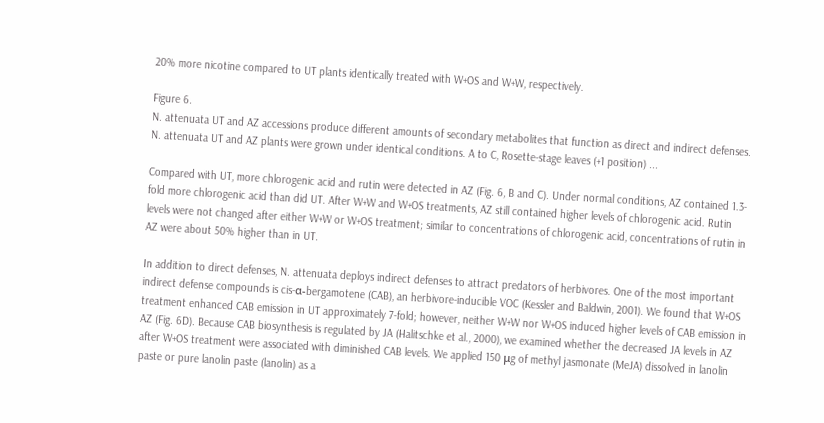20% more nicotine compared to UT plants identically treated with W+OS and W+W, respectively.

Figure 6.
N. attenuata UT and AZ accessions produce different amounts of secondary metabolites that function as direct and indirect defenses. N. attenuata UT and AZ plants were grown under identical conditions. A to C, Rosette-stage leaves (+1 position) ...

Compared with UT, more chlorogenic acid and rutin were detected in AZ (Fig. 6, B and C). Under normal conditions, AZ contained 1.3-fold more chlorogenic acid than did UT. After W+W and W+OS treatments, AZ still contained higher levels of chlorogenic acid. Rutin levels were not changed after either W+W or W+OS treatment; similar to concentrations of chlorogenic acid, concentrations of rutin in AZ were about 50% higher than in UT.

In addition to direct defenses, N. attenuata deploys indirect defenses to attract predators of herbivores. One of the most important indirect defense compounds is cis-α-bergamotene (CAB), an herbivore-inducible VOC (Kessler and Baldwin, 2001). We found that W+OS treatment enhanced CAB emission in UT approximately 7-fold; however, neither W+W nor W+OS induced higher levels of CAB emission in AZ (Fig. 6D). Because CAB biosynthesis is regulated by JA (Halitschke et al., 2000), we examined whether the decreased JA levels in AZ after W+OS treatment were associated with diminished CAB levels. We applied 150 μg of methyl jasmonate (MeJA) dissolved in lanolin paste or pure lanolin paste (lanolin) as a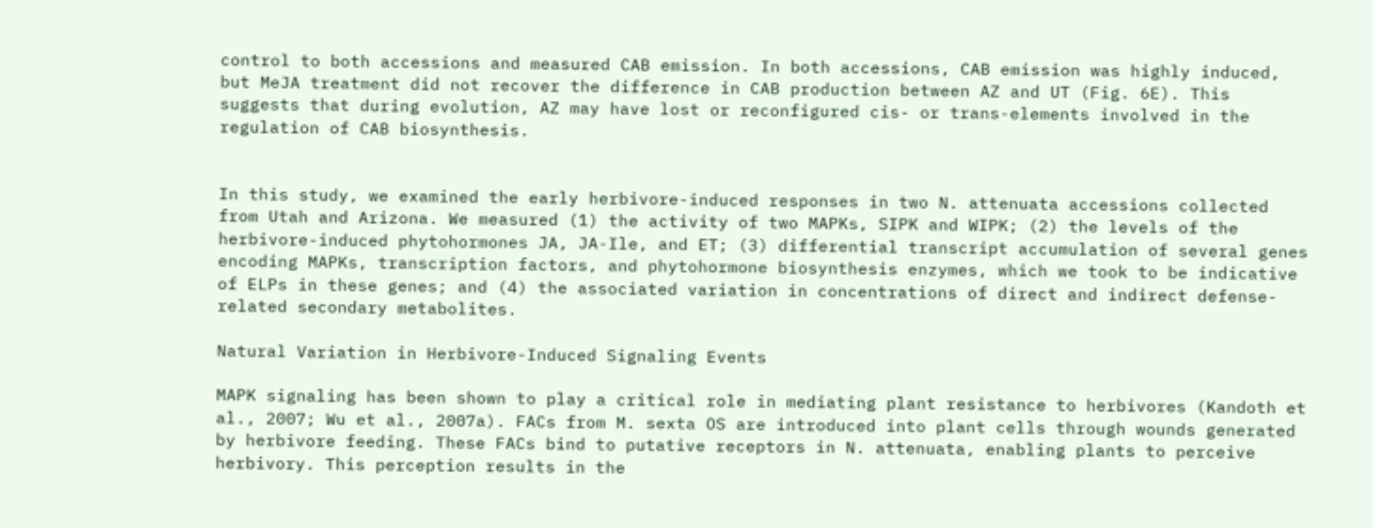control to both accessions and measured CAB emission. In both accessions, CAB emission was highly induced, but MeJA treatment did not recover the difference in CAB production between AZ and UT (Fig. 6E). This suggests that during evolution, AZ may have lost or reconfigured cis- or trans-elements involved in the regulation of CAB biosynthesis.


In this study, we examined the early herbivore-induced responses in two N. attenuata accessions collected from Utah and Arizona. We measured (1) the activity of two MAPKs, SIPK and WIPK; (2) the levels of the herbivore-induced phytohormones JA, JA-Ile, and ET; (3) differential transcript accumulation of several genes encoding MAPKs, transcription factors, and phytohormone biosynthesis enzymes, which we took to be indicative of ELPs in these genes; and (4) the associated variation in concentrations of direct and indirect defense-related secondary metabolites.

Natural Variation in Herbivore-Induced Signaling Events

MAPK signaling has been shown to play a critical role in mediating plant resistance to herbivores (Kandoth et al., 2007; Wu et al., 2007a). FACs from M. sexta OS are introduced into plant cells through wounds generated by herbivore feeding. These FACs bind to putative receptors in N. attenuata, enabling plants to perceive herbivory. This perception results in the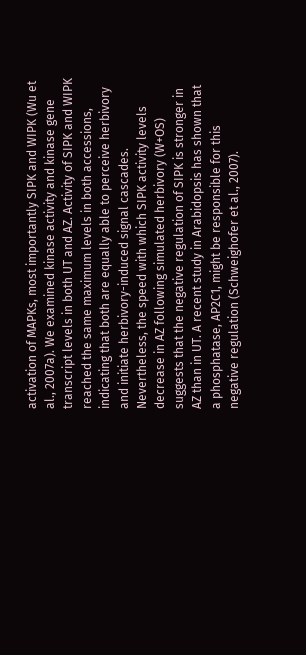activation of MAPKs, most importantly SIPK and WIPK (Wu et al., 2007a). We examined kinase activity and kinase gene transcript levels in both UT and AZ. Activity of SIPK and WIPK reached the same maximum levels in both accessions, indicating that both are equally able to perceive herbivory and initiate herbivory-induced signal cascades. Nevertheless, the speed with which SIPK activity levels decrease in AZ following simulated herbivory (W+OS) suggests that the negative regulation of SIPK is stronger in AZ than in UT. A recent study in Arabidopsis has shown that a phosphatase, AP2C1, might be responsible for this negative regulation (Schweighofer et al., 2007).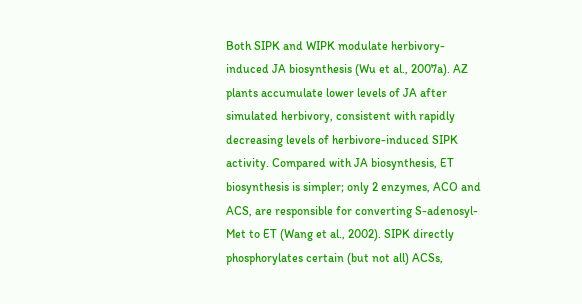Both SIPK and WIPK modulate herbivory-induced JA biosynthesis (Wu et al., 2007a). AZ plants accumulate lower levels of JA after simulated herbivory, consistent with rapidly decreasing levels of herbivore-induced SIPK activity. Compared with JA biosynthesis, ET biosynthesis is simpler; only 2 enzymes, ACO and ACS, are responsible for converting S-adenosyl-Met to ET (Wang et al., 2002). SIPK directly phosphorylates certain (but not all) ACSs,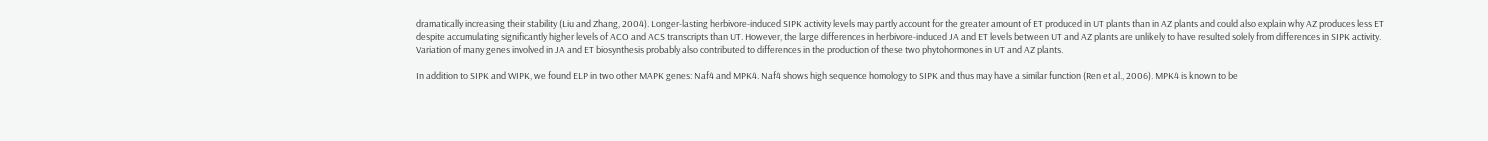dramatically increasing their stability (Liu and Zhang, 2004). Longer-lasting herbivore-induced SIPK activity levels may partly account for the greater amount of ET produced in UT plants than in AZ plants and could also explain why AZ produces less ET despite accumulating significantly higher levels of ACO and ACS transcripts than UT. However, the large differences in herbivore-induced JA and ET levels between UT and AZ plants are unlikely to have resulted solely from differences in SIPK activity. Variation of many genes involved in JA and ET biosynthesis probably also contributed to differences in the production of these two phytohormones in UT and AZ plants.

In addition to SIPK and WIPK, we found ELP in two other MAPK genes: Naf4 and MPK4. Naf4 shows high sequence homology to SIPK and thus may have a similar function (Ren et al., 2006). MPK4 is known to be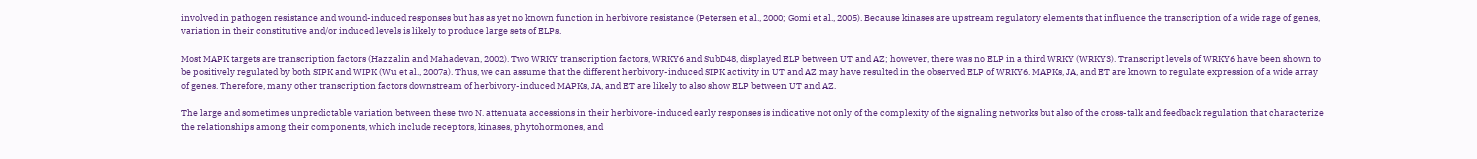involved in pathogen resistance and wound-induced responses but has as yet no known function in herbivore resistance (Petersen et al., 2000; Gomi et al., 2005). Because kinases are upstream regulatory elements that influence the transcription of a wide rage of genes, variation in their constitutive and/or induced levels is likely to produce large sets of ELPs.

Most MAPK targets are transcription factors (Hazzalin and Mahadevan, 2002). Two WRKY transcription factors, WRKY6 and SubD48, displayed ELP between UT and AZ; however, there was no ELP in a third WRKY (WRKY3). Transcript levels of WRKY6 have been shown to be positively regulated by both SIPK and WIPK (Wu et al., 2007a). Thus, we can assume that the different herbivory-induced SIPK activity in UT and AZ may have resulted in the observed ELP of WRKY6. MAPKs, JA, and ET are known to regulate expression of a wide array of genes. Therefore, many other transcription factors downstream of herbivory-induced MAPKs, JA, and ET are likely to also show ELP between UT and AZ.

The large and sometimes unpredictable variation between these two N. attenuata accessions in their herbivore-induced early responses is indicative not only of the complexity of the signaling networks but also of the cross-talk and feedback regulation that characterize the relationships among their components, which include receptors, kinases, phytohormones, and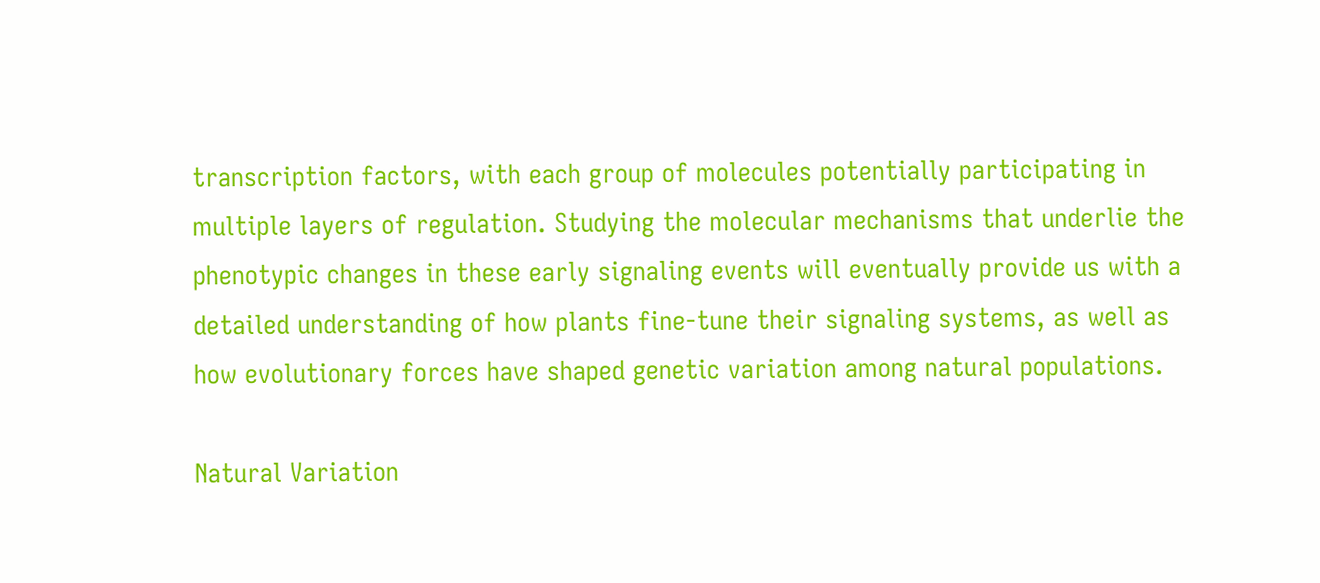transcription factors, with each group of molecules potentially participating in multiple layers of regulation. Studying the molecular mechanisms that underlie the phenotypic changes in these early signaling events will eventually provide us with a detailed understanding of how plants fine-tune their signaling systems, as well as how evolutionary forces have shaped genetic variation among natural populations.

Natural Variation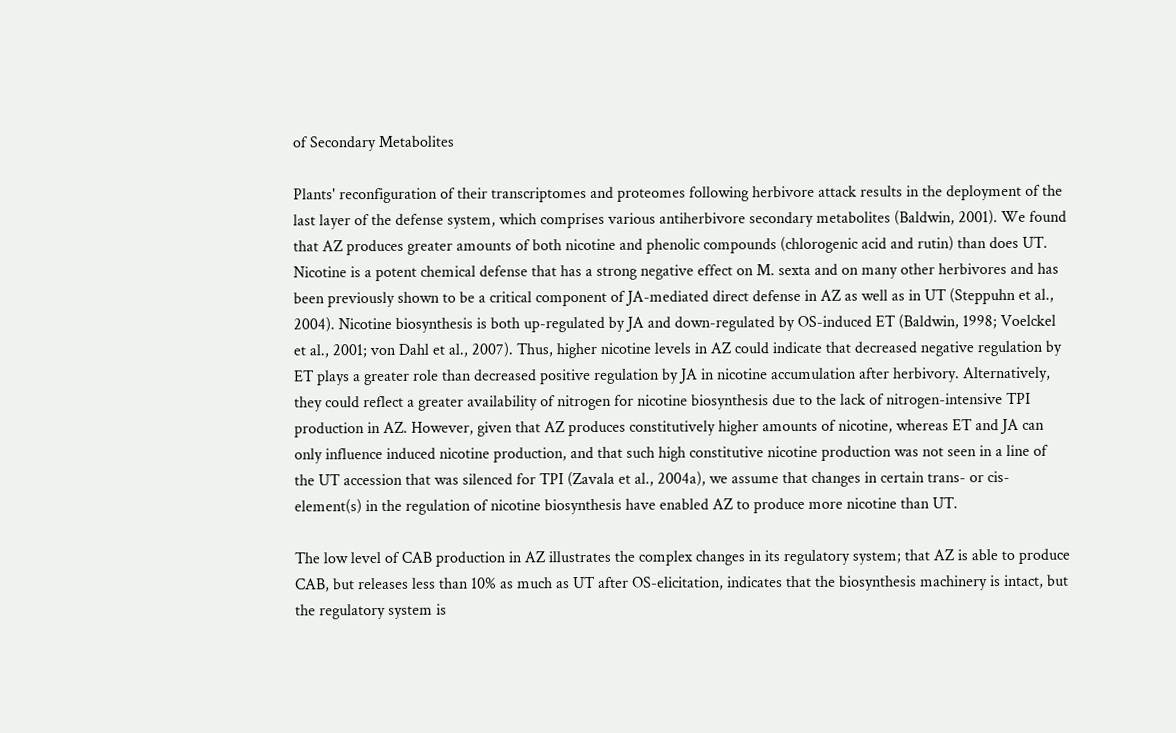of Secondary Metabolites

Plants' reconfiguration of their transcriptomes and proteomes following herbivore attack results in the deployment of the last layer of the defense system, which comprises various antiherbivore secondary metabolites (Baldwin, 2001). We found that AZ produces greater amounts of both nicotine and phenolic compounds (chlorogenic acid and rutin) than does UT. Nicotine is a potent chemical defense that has a strong negative effect on M. sexta and on many other herbivores and has been previously shown to be a critical component of JA-mediated direct defense in AZ as well as in UT (Steppuhn et al., 2004). Nicotine biosynthesis is both up-regulated by JA and down-regulated by OS-induced ET (Baldwin, 1998; Voelckel et al., 2001; von Dahl et al., 2007). Thus, higher nicotine levels in AZ could indicate that decreased negative regulation by ET plays a greater role than decreased positive regulation by JA in nicotine accumulation after herbivory. Alternatively, they could reflect a greater availability of nitrogen for nicotine biosynthesis due to the lack of nitrogen-intensive TPI production in AZ. However, given that AZ produces constitutively higher amounts of nicotine, whereas ET and JA can only influence induced nicotine production, and that such high constitutive nicotine production was not seen in a line of the UT accession that was silenced for TPI (Zavala et al., 2004a), we assume that changes in certain trans- or cis-element(s) in the regulation of nicotine biosynthesis have enabled AZ to produce more nicotine than UT.

The low level of CAB production in AZ illustrates the complex changes in its regulatory system; that AZ is able to produce CAB, but releases less than 10% as much as UT after OS-elicitation, indicates that the biosynthesis machinery is intact, but the regulatory system is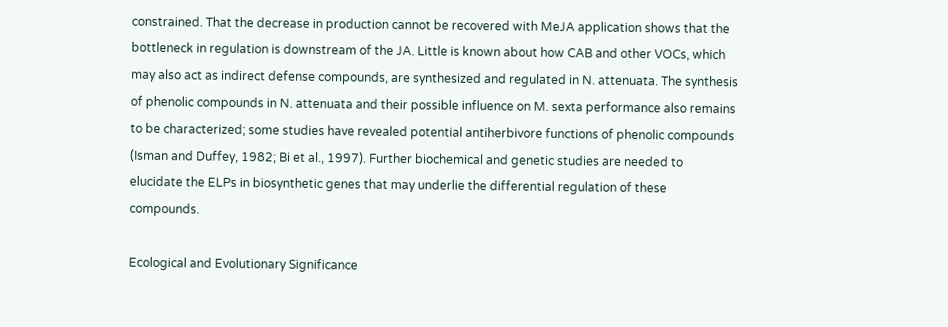constrained. That the decrease in production cannot be recovered with MeJA application shows that the bottleneck in regulation is downstream of the JA. Little is known about how CAB and other VOCs, which may also act as indirect defense compounds, are synthesized and regulated in N. attenuata. The synthesis of phenolic compounds in N. attenuata and their possible influence on M. sexta performance also remains to be characterized; some studies have revealed potential antiherbivore functions of phenolic compounds (Isman and Duffey, 1982; Bi et al., 1997). Further biochemical and genetic studies are needed to elucidate the ELPs in biosynthetic genes that may underlie the differential regulation of these compounds.

Ecological and Evolutionary Significance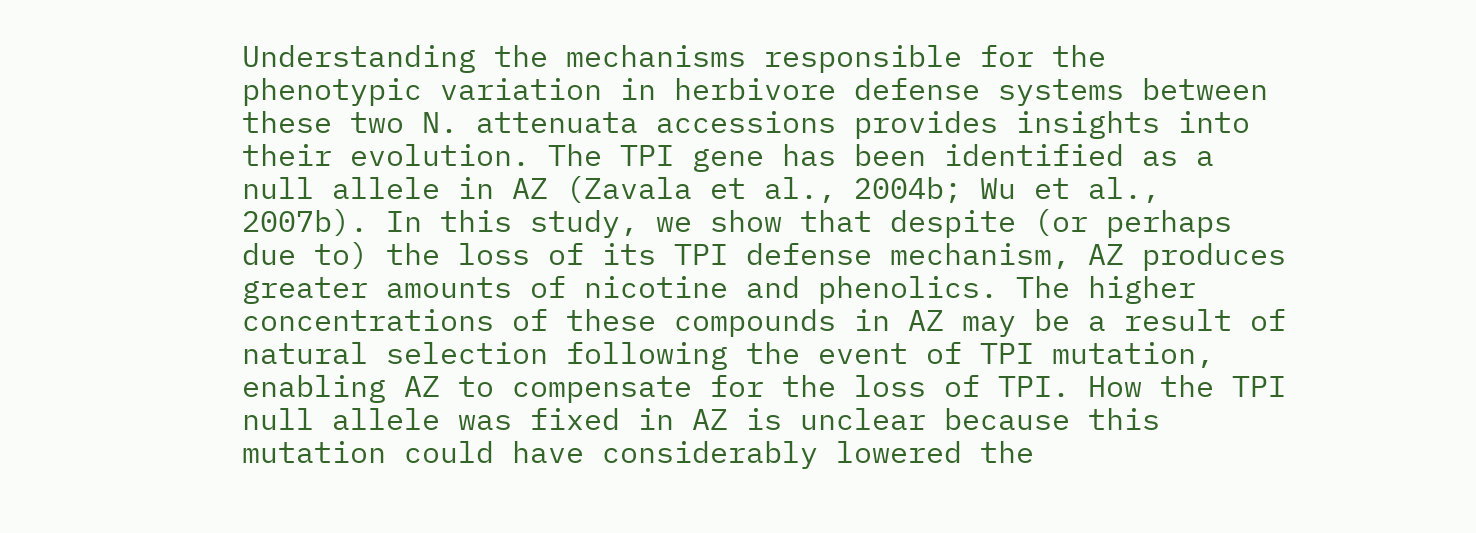Understanding the mechanisms responsible for the phenotypic variation in herbivore defense systems between these two N. attenuata accessions provides insights into their evolution. The TPI gene has been identified as a null allele in AZ (Zavala et al., 2004b; Wu et al., 2007b). In this study, we show that despite (or perhaps due to) the loss of its TPI defense mechanism, AZ produces greater amounts of nicotine and phenolics. The higher concentrations of these compounds in AZ may be a result of natural selection following the event of TPI mutation, enabling AZ to compensate for the loss of TPI. How the TPI null allele was fixed in AZ is unclear because this mutation could have considerably lowered the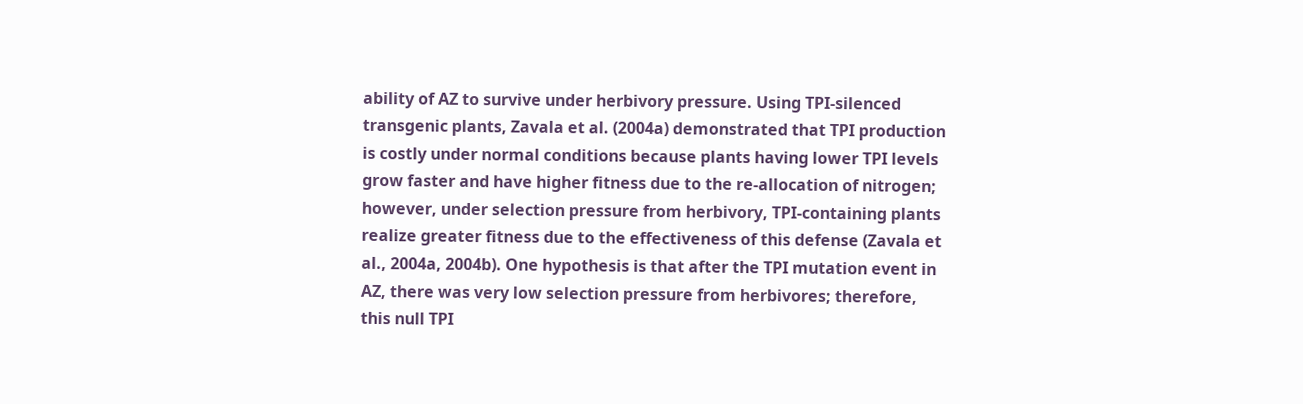ability of AZ to survive under herbivory pressure. Using TPI-silenced transgenic plants, Zavala et al. (2004a) demonstrated that TPI production is costly under normal conditions because plants having lower TPI levels grow faster and have higher fitness due to the re-allocation of nitrogen; however, under selection pressure from herbivory, TPI-containing plants realize greater fitness due to the effectiveness of this defense (Zavala et al., 2004a, 2004b). One hypothesis is that after the TPI mutation event in AZ, there was very low selection pressure from herbivores; therefore, this null TPI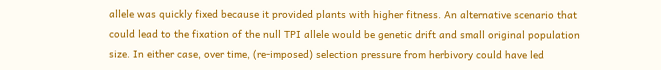allele was quickly fixed because it provided plants with higher fitness. An alternative scenario that could lead to the fixation of the null TPI allele would be genetic drift and small original population size. In either case, over time, (re-imposed) selection pressure from herbivory could have led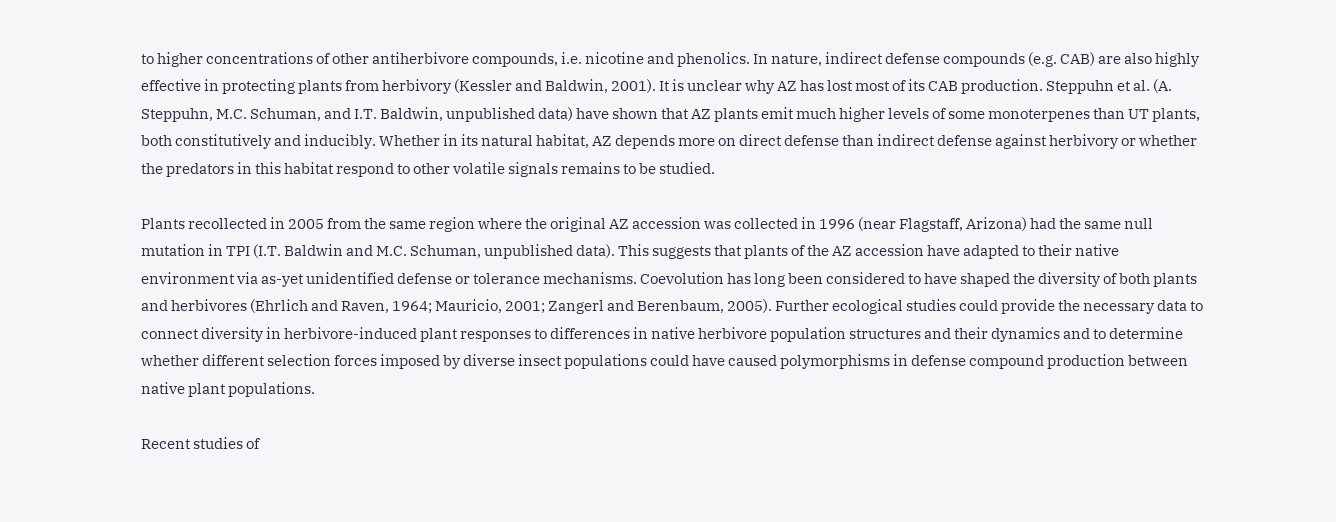to higher concentrations of other antiherbivore compounds, i.e. nicotine and phenolics. In nature, indirect defense compounds (e.g. CAB) are also highly effective in protecting plants from herbivory (Kessler and Baldwin, 2001). It is unclear why AZ has lost most of its CAB production. Steppuhn et al. (A. Steppuhn, M.C. Schuman, and I.T. Baldwin, unpublished data) have shown that AZ plants emit much higher levels of some monoterpenes than UT plants, both constitutively and inducibly. Whether in its natural habitat, AZ depends more on direct defense than indirect defense against herbivory or whether the predators in this habitat respond to other volatile signals remains to be studied.

Plants recollected in 2005 from the same region where the original AZ accession was collected in 1996 (near Flagstaff, Arizona) had the same null mutation in TPI (I.T. Baldwin and M.C. Schuman, unpublished data). This suggests that plants of the AZ accession have adapted to their native environment via as-yet unidentified defense or tolerance mechanisms. Coevolution has long been considered to have shaped the diversity of both plants and herbivores (Ehrlich and Raven, 1964; Mauricio, 2001; Zangerl and Berenbaum, 2005). Further ecological studies could provide the necessary data to connect diversity in herbivore-induced plant responses to differences in native herbivore population structures and their dynamics and to determine whether different selection forces imposed by diverse insect populations could have caused polymorphisms in defense compound production between native plant populations.

Recent studies of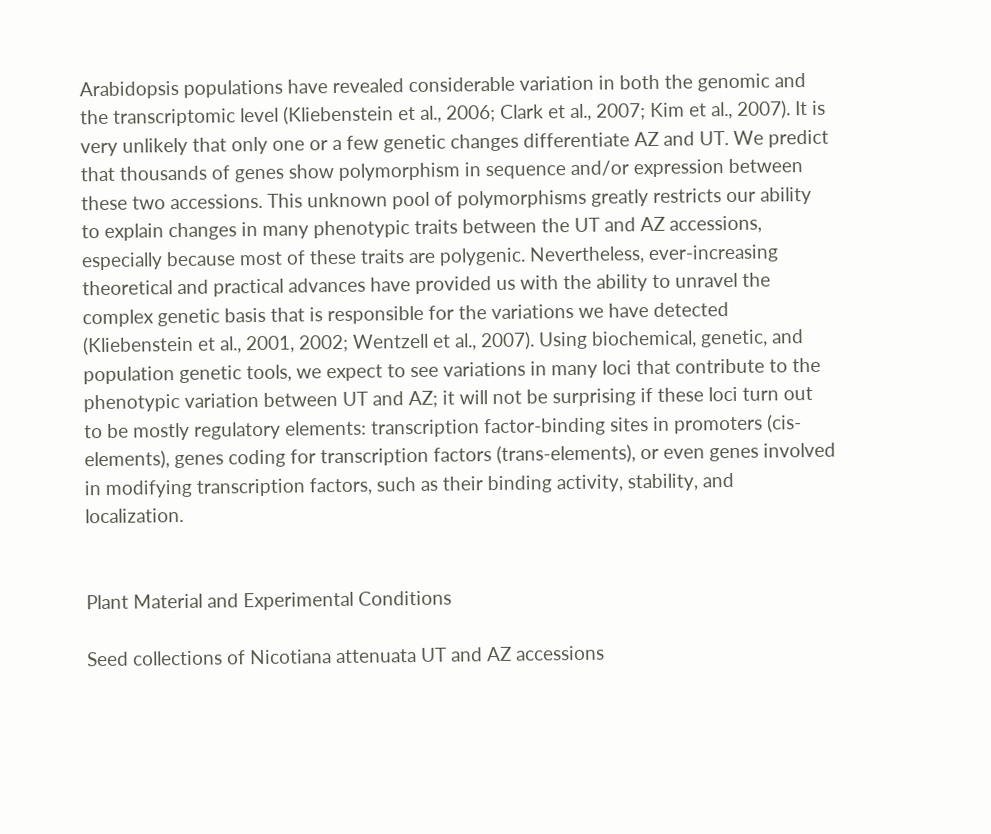Arabidopsis populations have revealed considerable variation in both the genomic and the transcriptomic level (Kliebenstein et al., 2006; Clark et al., 2007; Kim et al., 2007). It is very unlikely that only one or a few genetic changes differentiate AZ and UT. We predict that thousands of genes show polymorphism in sequence and/or expression between these two accessions. This unknown pool of polymorphisms greatly restricts our ability to explain changes in many phenotypic traits between the UT and AZ accessions, especially because most of these traits are polygenic. Nevertheless, ever-increasing theoretical and practical advances have provided us with the ability to unravel the complex genetic basis that is responsible for the variations we have detected (Kliebenstein et al., 2001, 2002; Wentzell et al., 2007). Using biochemical, genetic, and population genetic tools, we expect to see variations in many loci that contribute to the phenotypic variation between UT and AZ; it will not be surprising if these loci turn out to be mostly regulatory elements: transcription factor-binding sites in promoters (cis-elements), genes coding for transcription factors (trans-elements), or even genes involved in modifying transcription factors, such as their binding activity, stability, and localization.


Plant Material and Experimental Conditions

Seed collections of Nicotiana attenuata UT and AZ accessions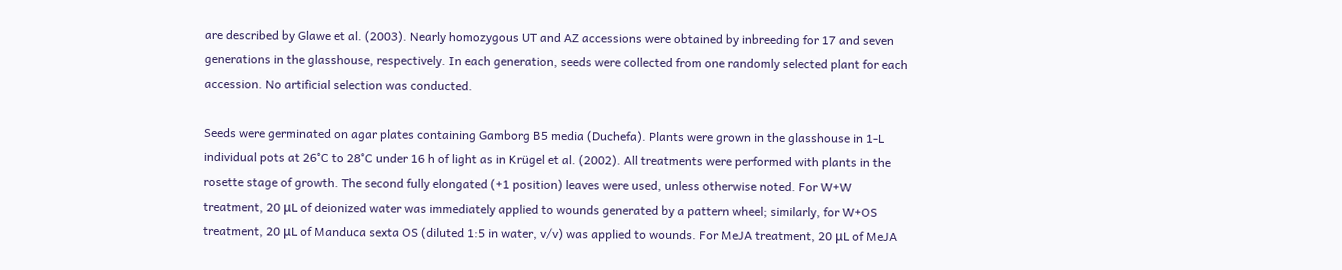are described by Glawe et al. (2003). Nearly homozygous UT and AZ accessions were obtained by inbreeding for 17 and seven generations in the glasshouse, respectively. In each generation, seeds were collected from one randomly selected plant for each accession. No artificial selection was conducted.

Seeds were germinated on agar plates containing Gamborg B5 media (Duchefa). Plants were grown in the glasshouse in 1-L individual pots at 26°C to 28°C under 16 h of light as in Krügel et al. (2002). All treatments were performed with plants in the rosette stage of growth. The second fully elongated (+1 position) leaves were used, unless otherwise noted. For W+W treatment, 20 μL of deionized water was immediately applied to wounds generated by a pattern wheel; similarly, for W+OS treatment, 20 μL of Manduca sexta OS (diluted 1:5 in water, v/v) was applied to wounds. For MeJA treatment, 20 μL of MeJA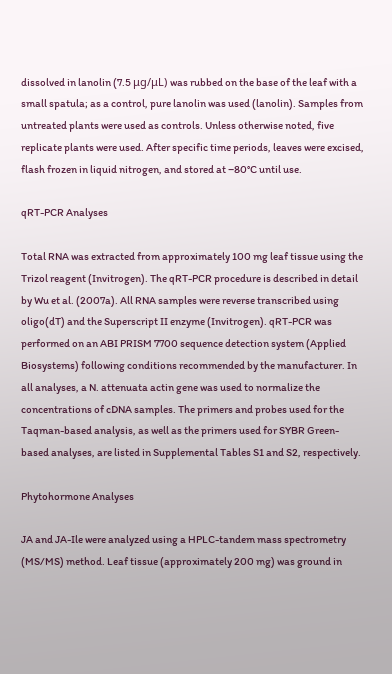dissolved in lanolin (7.5 μg/μL) was rubbed on the base of the leaf with a small spatula; as a control, pure lanolin was used (lanolin). Samples from untreated plants were used as controls. Unless otherwise noted, five replicate plants were used. After specific time periods, leaves were excised, flash frozen in liquid nitrogen, and stored at −80°C until use.

qRT-PCR Analyses

Total RNA was extracted from approximately 100 mg leaf tissue using the Trizol reagent (Invitrogen). The qRT-PCR procedure is described in detail by Wu et al. (2007a). All RNA samples were reverse transcribed using oligo(dT) and the Superscript II enzyme (Invitrogen). qRT-PCR was performed on an ABI PRISM 7700 sequence detection system (Applied Biosystems) following conditions recommended by the manufacturer. In all analyses, a N. attenuata actin gene was used to normalize the concentrations of cDNA samples. The primers and probes used for the Taqman-based analysis, as well as the primers used for SYBR Green-based analyses, are listed in Supplemental Tables S1 and S2, respectively.

Phytohormone Analyses

JA and JA-Ile were analyzed using a HPLC-tandem mass spectrometry (MS/MS) method. Leaf tissue (approximately 200 mg) was ground in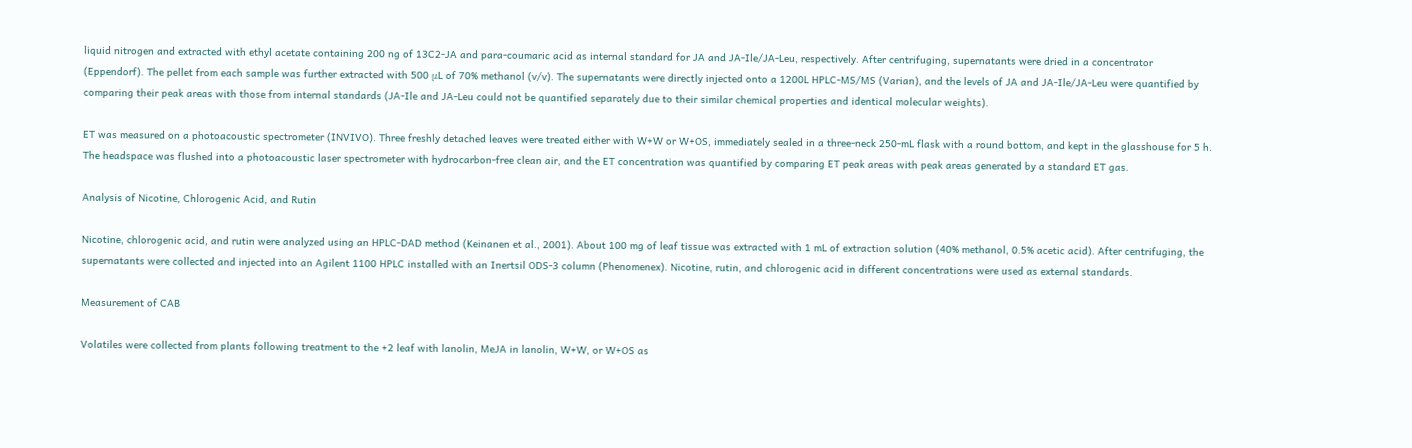liquid nitrogen and extracted with ethyl acetate containing 200 ng of 13C2-JA and para-coumaric acid as internal standard for JA and JA-Ile/JA-Leu, respectively. After centrifuging, supernatants were dried in a concentrator (Eppendorf). The pellet from each sample was further extracted with 500 μL of 70% methanol (v/v). The supernatants were directly injected onto a 1200L HPLC-MS/MS (Varian), and the levels of JA and JA-Ile/JA-Leu were quantified by comparing their peak areas with those from internal standards (JA-Ile and JA-Leu could not be quantified separately due to their similar chemical properties and identical molecular weights).

ET was measured on a photoacoustic spectrometer (INVIVO). Three freshly detached leaves were treated either with W+W or W+OS, immediately sealed in a three-neck 250-mL flask with a round bottom, and kept in the glasshouse for 5 h. The headspace was flushed into a photoacoustic laser spectrometer with hydrocarbon-free clean air, and the ET concentration was quantified by comparing ET peak areas with peak areas generated by a standard ET gas.

Analysis of Nicotine, Chlorogenic Acid, and Rutin

Nicotine, chlorogenic acid, and rutin were analyzed using an HPLC-DAD method (Keinanen et al., 2001). About 100 mg of leaf tissue was extracted with 1 mL of extraction solution (40% methanol, 0.5% acetic acid). After centrifuging, the supernatants were collected and injected into an Agilent 1100 HPLC installed with an Inertsil ODS-3 column (Phenomenex). Nicotine, rutin, and chlorogenic acid in different concentrations were used as external standards.

Measurement of CAB

Volatiles were collected from plants following treatment to the +2 leaf with lanolin, MeJA in lanolin, W+W, or W+OS as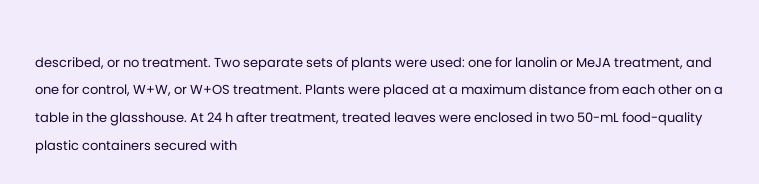described, or no treatment. Two separate sets of plants were used: one for lanolin or MeJA treatment, and one for control, W+W, or W+OS treatment. Plants were placed at a maximum distance from each other on a table in the glasshouse. At 24 h after treatment, treated leaves were enclosed in two 50-mL food-quality plastic containers secured with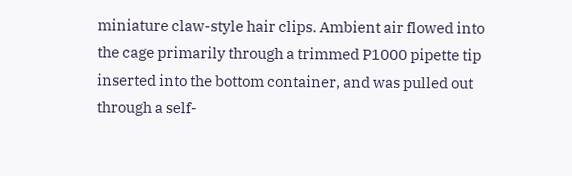miniature claw-style hair clips. Ambient air flowed into the cage primarily through a trimmed P1000 pipette tip inserted into the bottom container, and was pulled out through a self-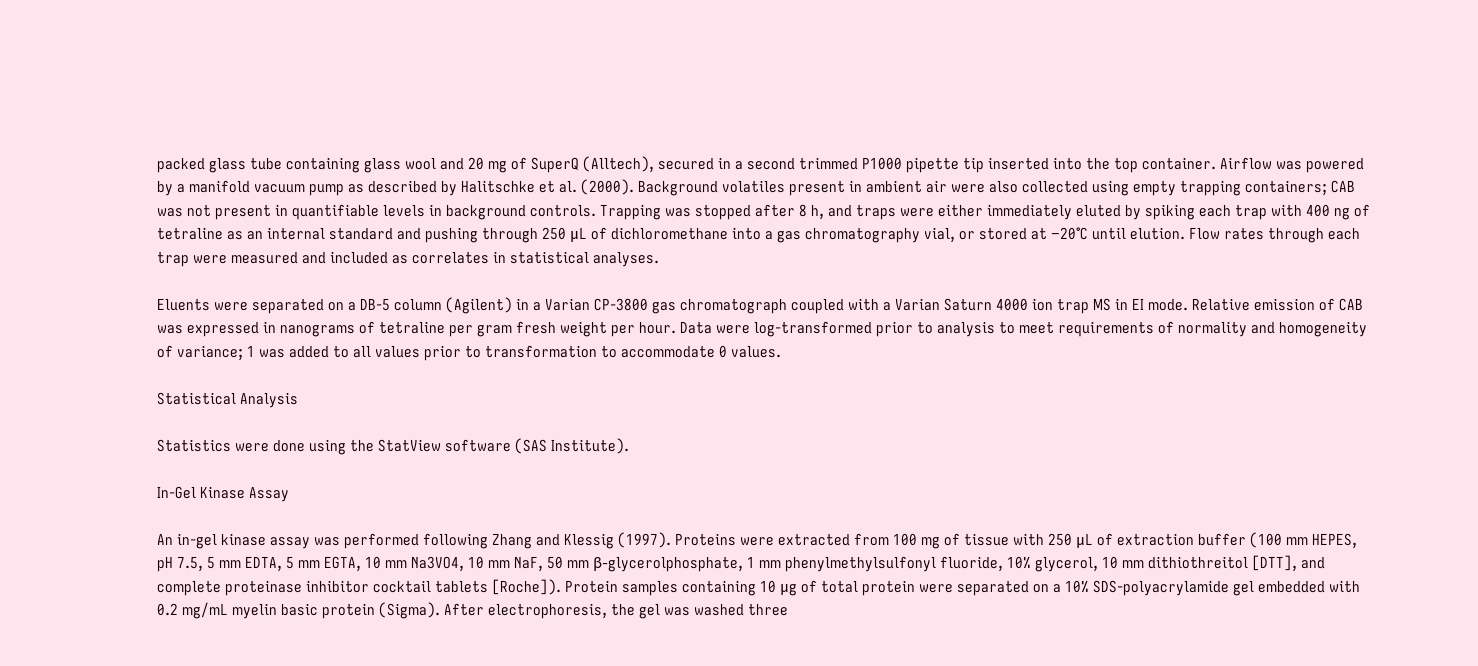packed glass tube containing glass wool and 20 mg of SuperQ (Alltech), secured in a second trimmed P1000 pipette tip inserted into the top container. Airflow was powered by a manifold vacuum pump as described by Halitschke et al. (2000). Background volatiles present in ambient air were also collected using empty trapping containers; CAB was not present in quantifiable levels in background controls. Trapping was stopped after 8 h, and traps were either immediately eluted by spiking each trap with 400 ng of tetraline as an internal standard and pushing through 250 μL of dichloromethane into a gas chromatography vial, or stored at −20°C until elution. Flow rates through each trap were measured and included as correlates in statistical analyses.

Eluents were separated on a DB-5 column (Agilent) in a Varian CP-3800 gas chromatograph coupled with a Varian Saturn 4000 ion trap MS in EI mode. Relative emission of CAB was expressed in nanograms of tetraline per gram fresh weight per hour. Data were log-transformed prior to analysis to meet requirements of normality and homogeneity of variance; 1 was added to all values prior to transformation to accommodate 0 values.

Statistical Analysis

Statistics were done using the StatView software (SAS Institute).

In-Gel Kinase Assay

An in-gel kinase assay was performed following Zhang and Klessig (1997). Proteins were extracted from 100 mg of tissue with 250 μL of extraction buffer (100 mm HEPES, pH 7.5, 5 mm EDTA, 5 mm EGTA, 10 mm Na3VO4, 10 mm NaF, 50 mm β-glycerolphosphate, 1 mm phenylmethylsulfonyl fluoride, 10% glycerol, 10 mm dithiothreitol [DTT], and complete proteinase inhibitor cocktail tablets [Roche]). Protein samples containing 10 μg of total protein were separated on a 10% SDS-polyacrylamide gel embedded with 0.2 mg/mL myelin basic protein (Sigma). After electrophoresis, the gel was washed three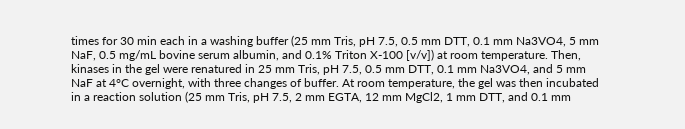times for 30 min each in a washing buffer (25 mm Tris, pH 7.5, 0.5 mm DTT, 0.1 mm Na3VO4, 5 mm NaF, 0.5 mg/mL bovine serum albumin, and 0.1% Triton X-100 [v/v]) at room temperature. Then, kinases in the gel were renatured in 25 mm Tris, pH 7.5, 0.5 mm DTT, 0.1 mm Na3VO4, and 5 mm NaF at 4°C overnight, with three changes of buffer. At room temperature, the gel was then incubated in a reaction solution (25 mm Tris, pH 7.5, 2 mm EGTA, 12 mm MgCl2, 1 mm DTT, and 0.1 mm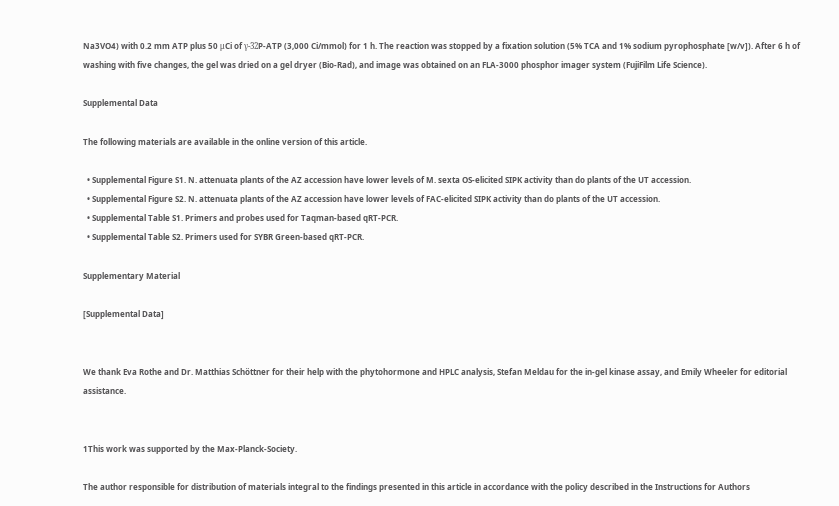Na3VO4) with 0.2 mm ATP plus 50 μCi of γ-32P-ATP (3,000 Ci/mmol) for 1 h. The reaction was stopped by a fixation solution (5% TCA and 1% sodium pyrophosphate [w/v]). After 6 h of washing with five changes, the gel was dried on a gel dryer (Bio-Rad), and image was obtained on an FLA-3000 phosphor imager system (FujiFilm Life Science).

Supplemental Data

The following materials are available in the online version of this article.

  • Supplemental Figure S1. N. attenuata plants of the AZ accession have lower levels of M. sexta OS-elicited SIPK activity than do plants of the UT accession.
  • Supplemental Figure S2. N. attenuata plants of the AZ accession have lower levels of FAC-elicited SIPK activity than do plants of the UT accession.
  • Supplemental Table S1. Primers and probes used for Taqman-based qRT-PCR.
  • Supplemental Table S2. Primers used for SYBR Green-based qRT-PCR.

Supplementary Material

[Supplemental Data]


We thank Eva Rothe and Dr. Matthias Schöttner for their help with the phytohormone and HPLC analysis, Stefan Meldau for the in-gel kinase assay, and Emily Wheeler for editorial assistance.


1This work was supported by the Max-Planck-Society.

The author responsible for distribution of materials integral to the findings presented in this article in accordance with the policy described in the Instructions for Authors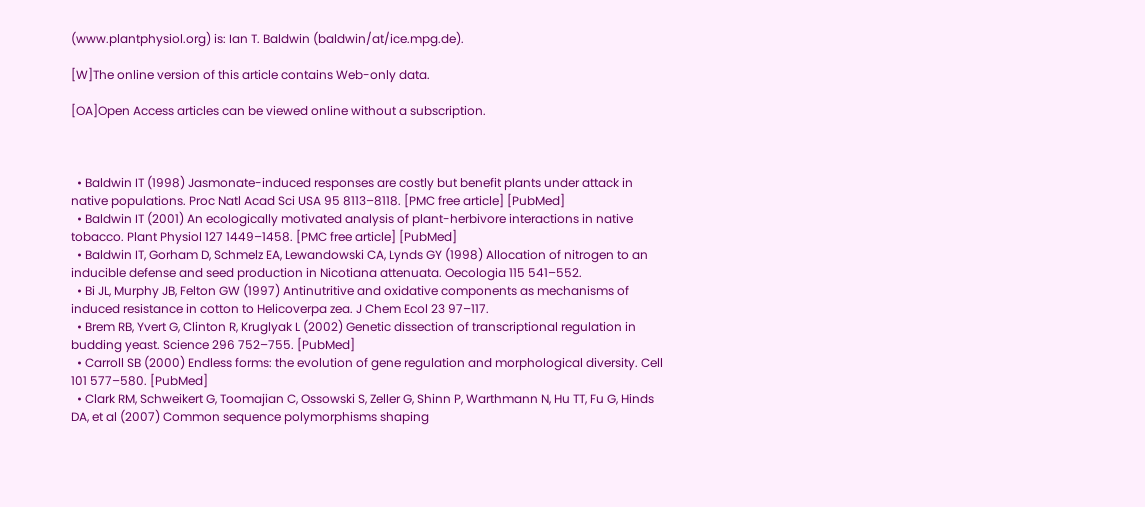(www.plantphysiol.org) is: Ian T. Baldwin (baldwin/at/ice.mpg.de).

[W]The online version of this article contains Web-only data.

[OA]Open Access articles can be viewed online without a subscription.



  • Baldwin IT (1998) Jasmonate-induced responses are costly but benefit plants under attack in native populations. Proc Natl Acad Sci USA 95 8113–8118. [PMC free article] [PubMed]
  • Baldwin IT (2001) An ecologically motivated analysis of plant-herbivore interactions in native tobacco. Plant Physiol 127 1449–1458. [PMC free article] [PubMed]
  • Baldwin IT, Gorham D, Schmelz EA, Lewandowski CA, Lynds GY (1998) Allocation of nitrogen to an inducible defense and seed production in Nicotiana attenuata. Oecologia 115 541–552.
  • Bi JL, Murphy JB, Felton GW (1997) Antinutritive and oxidative components as mechanisms of induced resistance in cotton to Helicoverpa zea. J Chem Ecol 23 97–117.
  • Brem RB, Yvert G, Clinton R, Kruglyak L (2002) Genetic dissection of transcriptional regulation in budding yeast. Science 296 752–755. [PubMed]
  • Carroll SB (2000) Endless forms: the evolution of gene regulation and morphological diversity. Cell 101 577–580. [PubMed]
  • Clark RM, Schweikert G, Toomajian C, Ossowski S, Zeller G, Shinn P, Warthmann N, Hu TT, Fu G, Hinds DA, et al (2007) Common sequence polymorphisms shaping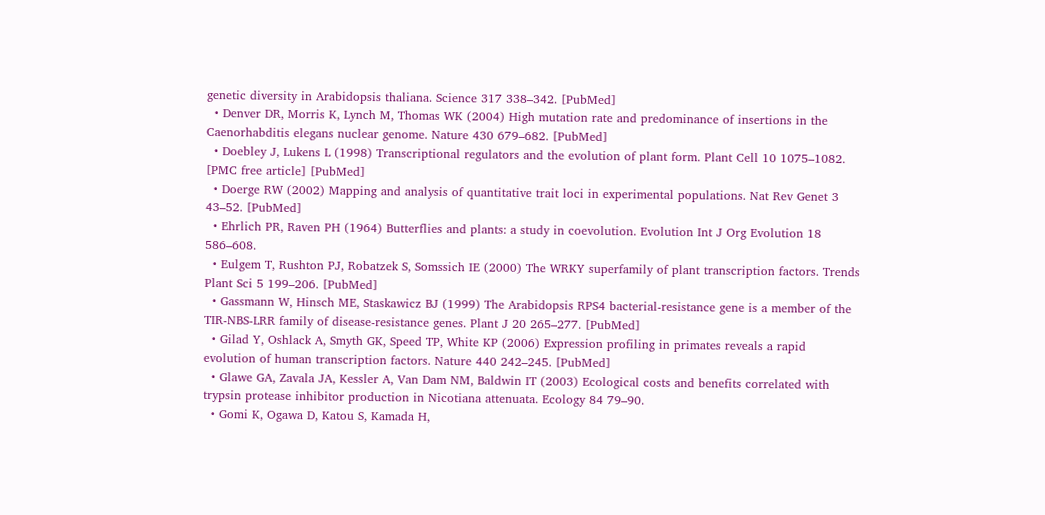genetic diversity in Arabidopsis thaliana. Science 317 338–342. [PubMed]
  • Denver DR, Morris K, Lynch M, Thomas WK (2004) High mutation rate and predominance of insertions in the Caenorhabditis elegans nuclear genome. Nature 430 679–682. [PubMed]
  • Doebley J, Lukens L (1998) Transcriptional regulators and the evolution of plant form. Plant Cell 10 1075–1082. [PMC free article] [PubMed]
  • Doerge RW (2002) Mapping and analysis of quantitative trait loci in experimental populations. Nat Rev Genet 3 43–52. [PubMed]
  • Ehrlich PR, Raven PH (1964) Butterflies and plants: a study in coevolution. Evolution Int J Org Evolution 18 586–608.
  • Eulgem T, Rushton PJ, Robatzek S, Somssich IE (2000) The WRKY superfamily of plant transcription factors. Trends Plant Sci 5 199–206. [PubMed]
  • Gassmann W, Hinsch ME, Staskawicz BJ (1999) The Arabidopsis RPS4 bacterial-resistance gene is a member of the TIR-NBS-LRR family of disease-resistance genes. Plant J 20 265–277. [PubMed]
  • Gilad Y, Oshlack A, Smyth GK, Speed TP, White KP (2006) Expression profiling in primates reveals a rapid evolution of human transcription factors. Nature 440 242–245. [PubMed]
  • Glawe GA, Zavala JA, Kessler A, Van Dam NM, Baldwin IT (2003) Ecological costs and benefits correlated with trypsin protease inhibitor production in Nicotiana attenuata. Ecology 84 79–90.
  • Gomi K, Ogawa D, Katou S, Kamada H,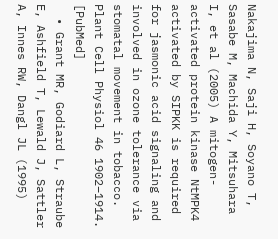Nakajima N, Saji H, Soyano T, Sasabe M, Machida Y, Mitsuhara I, et al (2005) A mitogen-activated protein kinase NtMPK4 activated by SIPKK is required for jasmonic acid signaling and involved in ozone tolerance via stomatal movement in tobacco. Plant Cell Physiol 46 1902–1914. [PubMed]
  • Grant MR, Godiard L, Straube E, Ashfield T, Lewald J, Sattler A, Innes RW, Dangl JL (1995)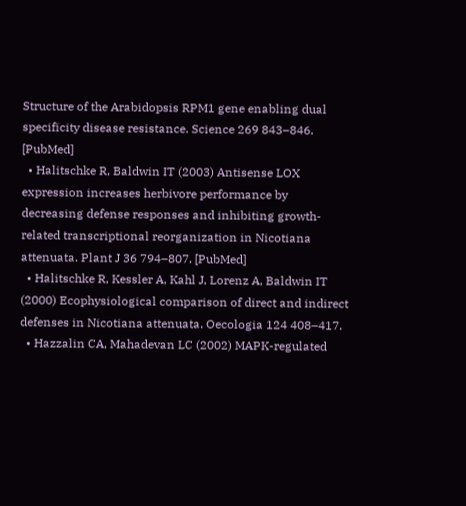Structure of the Arabidopsis RPM1 gene enabling dual specificity disease resistance. Science 269 843–846. [PubMed]
  • Halitschke R, Baldwin IT (2003) Antisense LOX expression increases herbivore performance by decreasing defense responses and inhibiting growth-related transcriptional reorganization in Nicotiana attenuata. Plant J 36 794–807. [PubMed]
  • Halitschke R, Kessler A, Kahl J, Lorenz A, Baldwin IT (2000) Ecophysiological comparison of direct and indirect defenses in Nicotiana attenuata. Oecologia 124 408–417.
  • Hazzalin CA, Mahadevan LC (2002) MAPK-regulated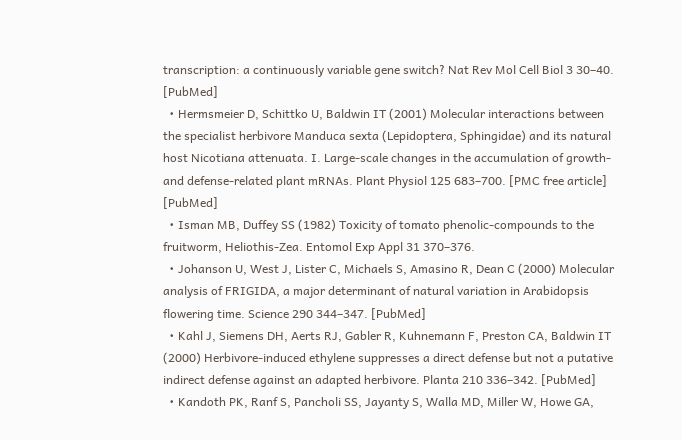transcription: a continuously variable gene switch? Nat Rev Mol Cell Biol 3 30–40. [PubMed]
  • Hermsmeier D, Schittko U, Baldwin IT (2001) Molecular interactions between the specialist herbivore Manduca sexta (Lepidoptera, Sphingidae) and its natural host Nicotiana attenuata. I. Large-scale changes in the accumulation of growth- and defense-related plant mRNAs. Plant Physiol 125 683–700. [PMC free article] [PubMed]
  • Isman MB, Duffey SS (1982) Toxicity of tomato phenolic-compounds to the fruitworm, Heliothis-Zea. Entomol Exp Appl 31 370–376.
  • Johanson U, West J, Lister C, Michaels S, Amasino R, Dean C (2000) Molecular analysis of FRIGIDA, a major determinant of natural variation in Arabidopsis flowering time. Science 290 344–347. [PubMed]
  • Kahl J, Siemens DH, Aerts RJ, Gabler R, Kuhnemann F, Preston CA, Baldwin IT (2000) Herbivore-induced ethylene suppresses a direct defense but not a putative indirect defense against an adapted herbivore. Planta 210 336–342. [PubMed]
  • Kandoth PK, Ranf S, Pancholi SS, Jayanty S, Walla MD, Miller W, Howe GA,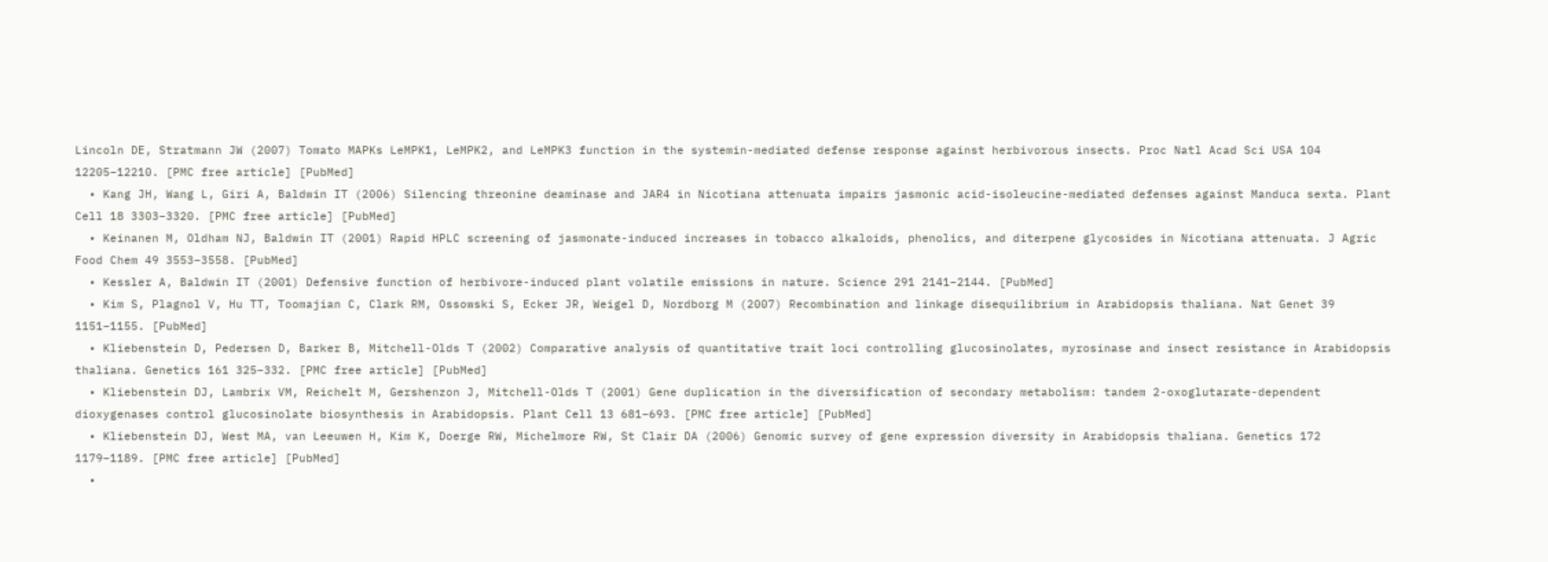Lincoln DE, Stratmann JW (2007) Tomato MAPKs LeMPK1, LeMPK2, and LeMPK3 function in the systemin-mediated defense response against herbivorous insects. Proc Natl Acad Sci USA 104 12205–12210. [PMC free article] [PubMed]
  • Kang JH, Wang L, Giri A, Baldwin IT (2006) Silencing threonine deaminase and JAR4 in Nicotiana attenuata impairs jasmonic acid-isoleucine-mediated defenses against Manduca sexta. Plant Cell 18 3303–3320. [PMC free article] [PubMed]
  • Keinanen M, Oldham NJ, Baldwin IT (2001) Rapid HPLC screening of jasmonate-induced increases in tobacco alkaloids, phenolics, and diterpene glycosides in Nicotiana attenuata. J Agric Food Chem 49 3553–3558. [PubMed]
  • Kessler A, Baldwin IT (2001) Defensive function of herbivore-induced plant volatile emissions in nature. Science 291 2141–2144. [PubMed]
  • Kim S, Plagnol V, Hu TT, Toomajian C, Clark RM, Ossowski S, Ecker JR, Weigel D, Nordborg M (2007) Recombination and linkage disequilibrium in Arabidopsis thaliana. Nat Genet 39 1151–1155. [PubMed]
  • Kliebenstein D, Pedersen D, Barker B, Mitchell-Olds T (2002) Comparative analysis of quantitative trait loci controlling glucosinolates, myrosinase and insect resistance in Arabidopsis thaliana. Genetics 161 325–332. [PMC free article] [PubMed]
  • Kliebenstein DJ, Lambrix VM, Reichelt M, Gershenzon J, Mitchell-Olds T (2001) Gene duplication in the diversification of secondary metabolism: tandem 2-oxoglutarate-dependent dioxygenases control glucosinolate biosynthesis in Arabidopsis. Plant Cell 13 681–693. [PMC free article] [PubMed]
  • Kliebenstein DJ, West MA, van Leeuwen H, Kim K, Doerge RW, Michelmore RW, St Clair DA (2006) Genomic survey of gene expression diversity in Arabidopsis thaliana. Genetics 172 1179–1189. [PMC free article] [PubMed]
  •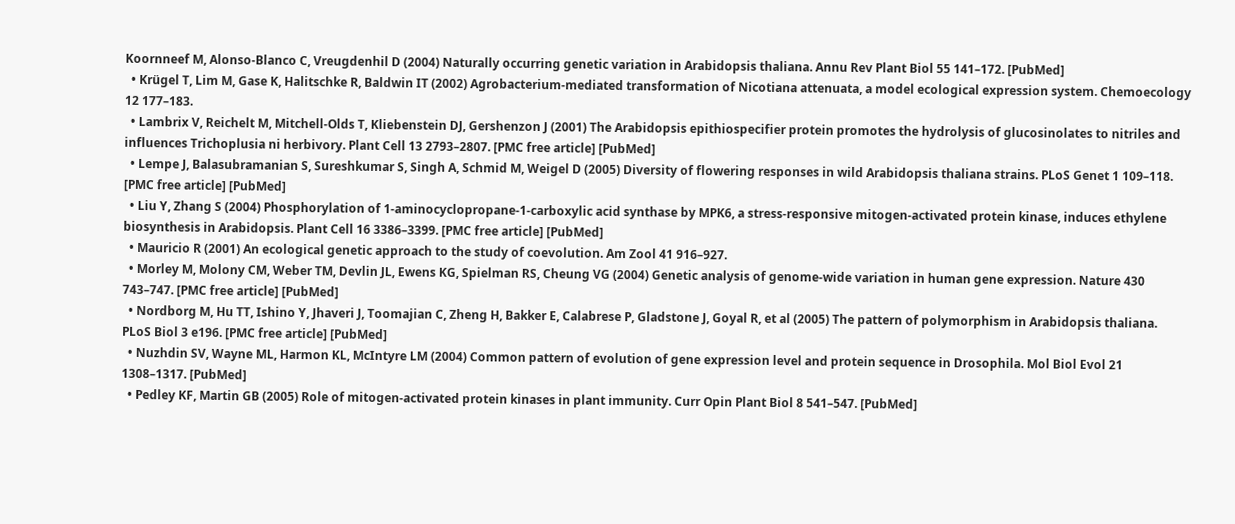Koornneef M, Alonso-Blanco C, Vreugdenhil D (2004) Naturally occurring genetic variation in Arabidopsis thaliana. Annu Rev Plant Biol 55 141–172. [PubMed]
  • Krügel T, Lim M, Gase K, Halitschke R, Baldwin IT (2002) Agrobacterium-mediated transformation of Nicotiana attenuata, a model ecological expression system. Chemoecology 12 177–183.
  • Lambrix V, Reichelt M, Mitchell-Olds T, Kliebenstein DJ, Gershenzon J (2001) The Arabidopsis epithiospecifier protein promotes the hydrolysis of glucosinolates to nitriles and influences Trichoplusia ni herbivory. Plant Cell 13 2793–2807. [PMC free article] [PubMed]
  • Lempe J, Balasubramanian S, Sureshkumar S, Singh A, Schmid M, Weigel D (2005) Diversity of flowering responses in wild Arabidopsis thaliana strains. PLoS Genet 1 109–118. [PMC free article] [PubMed]
  • Liu Y, Zhang S (2004) Phosphorylation of 1-aminocyclopropane-1-carboxylic acid synthase by MPK6, a stress-responsive mitogen-activated protein kinase, induces ethylene biosynthesis in Arabidopsis. Plant Cell 16 3386–3399. [PMC free article] [PubMed]
  • Mauricio R (2001) An ecological genetic approach to the study of coevolution. Am Zool 41 916–927.
  • Morley M, Molony CM, Weber TM, Devlin JL, Ewens KG, Spielman RS, Cheung VG (2004) Genetic analysis of genome-wide variation in human gene expression. Nature 430 743–747. [PMC free article] [PubMed]
  • Nordborg M, Hu TT, Ishino Y, Jhaveri J, Toomajian C, Zheng H, Bakker E, Calabrese P, Gladstone J, Goyal R, et al (2005) The pattern of polymorphism in Arabidopsis thaliana. PLoS Biol 3 e196. [PMC free article] [PubMed]
  • Nuzhdin SV, Wayne ML, Harmon KL, McIntyre LM (2004) Common pattern of evolution of gene expression level and protein sequence in Drosophila. Mol Biol Evol 21 1308–1317. [PubMed]
  • Pedley KF, Martin GB (2005) Role of mitogen-activated protein kinases in plant immunity. Curr Opin Plant Biol 8 541–547. [PubMed]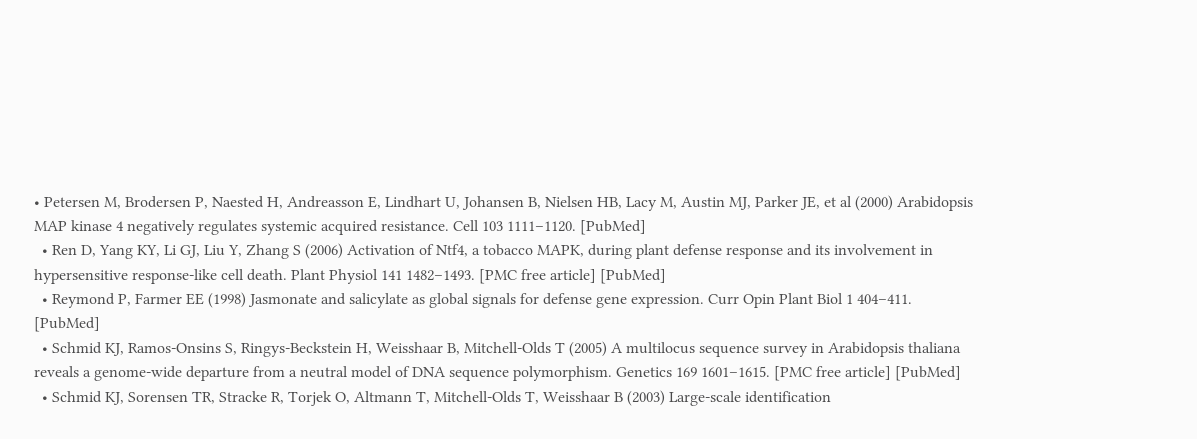• Petersen M, Brodersen P, Naested H, Andreasson E, Lindhart U, Johansen B, Nielsen HB, Lacy M, Austin MJ, Parker JE, et al (2000) Arabidopsis MAP kinase 4 negatively regulates systemic acquired resistance. Cell 103 1111–1120. [PubMed]
  • Ren D, Yang KY, Li GJ, Liu Y, Zhang S (2006) Activation of Ntf4, a tobacco MAPK, during plant defense response and its involvement in hypersensitive response-like cell death. Plant Physiol 141 1482–1493. [PMC free article] [PubMed]
  • Reymond P, Farmer EE (1998) Jasmonate and salicylate as global signals for defense gene expression. Curr Opin Plant Biol 1 404–411. [PubMed]
  • Schmid KJ, Ramos-Onsins S, Ringys-Beckstein H, Weisshaar B, Mitchell-Olds T (2005) A multilocus sequence survey in Arabidopsis thaliana reveals a genome-wide departure from a neutral model of DNA sequence polymorphism. Genetics 169 1601–1615. [PMC free article] [PubMed]
  • Schmid KJ, Sorensen TR, Stracke R, Torjek O, Altmann T, Mitchell-Olds T, Weisshaar B (2003) Large-scale identification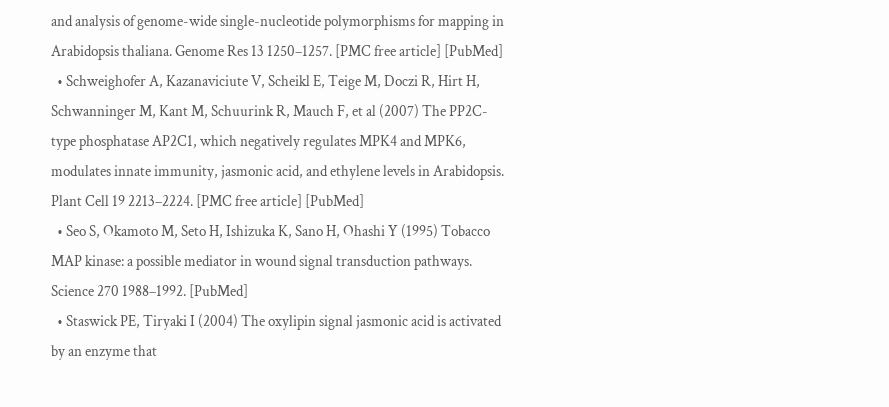and analysis of genome-wide single-nucleotide polymorphisms for mapping in Arabidopsis thaliana. Genome Res 13 1250–1257. [PMC free article] [PubMed]
  • Schweighofer A, Kazanaviciute V, Scheikl E, Teige M, Doczi R, Hirt H, Schwanninger M, Kant M, Schuurink R, Mauch F, et al (2007) The PP2C-type phosphatase AP2C1, which negatively regulates MPK4 and MPK6, modulates innate immunity, jasmonic acid, and ethylene levels in Arabidopsis. Plant Cell 19 2213–2224. [PMC free article] [PubMed]
  • Seo S, Okamoto M, Seto H, Ishizuka K, Sano H, Ohashi Y (1995) Tobacco MAP kinase: a possible mediator in wound signal transduction pathways. Science 270 1988–1992. [PubMed]
  • Staswick PE, Tiryaki I (2004) The oxylipin signal jasmonic acid is activated by an enzyme that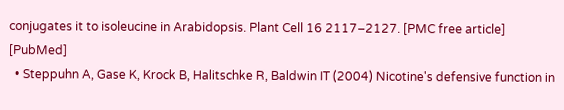conjugates it to isoleucine in Arabidopsis. Plant Cell 16 2117–2127. [PMC free article] [PubMed]
  • Steppuhn A, Gase K, Krock B, Halitschke R, Baldwin IT (2004) Nicotine's defensive function in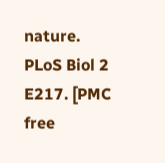nature. PLoS Biol 2 E217. [PMC free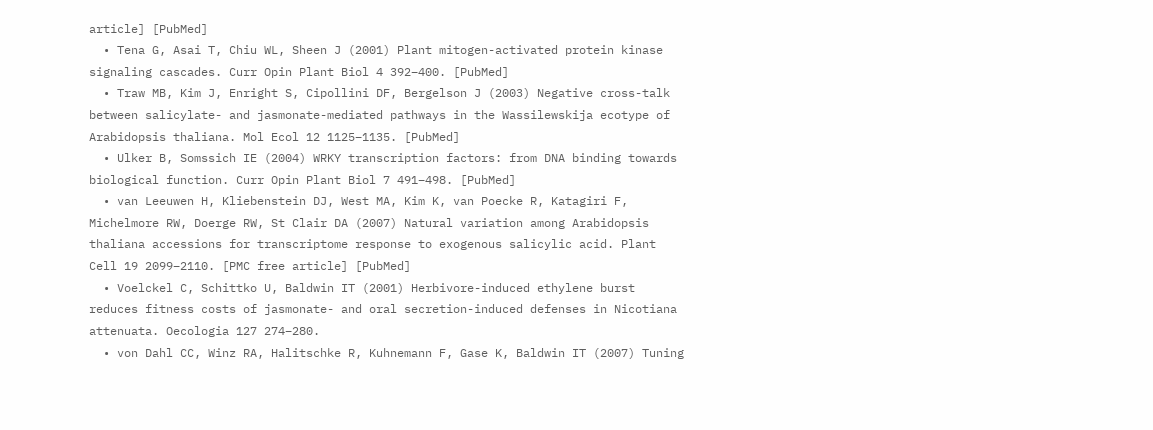article] [PubMed]
  • Tena G, Asai T, Chiu WL, Sheen J (2001) Plant mitogen-activated protein kinase signaling cascades. Curr Opin Plant Biol 4 392–400. [PubMed]
  • Traw MB, Kim J, Enright S, Cipollini DF, Bergelson J (2003) Negative cross-talk between salicylate- and jasmonate-mediated pathways in the Wassilewskija ecotype of Arabidopsis thaliana. Mol Ecol 12 1125–1135. [PubMed]
  • Ulker B, Somssich IE (2004) WRKY transcription factors: from DNA binding towards biological function. Curr Opin Plant Biol 7 491–498. [PubMed]
  • van Leeuwen H, Kliebenstein DJ, West MA, Kim K, van Poecke R, Katagiri F, Michelmore RW, Doerge RW, St Clair DA (2007) Natural variation among Arabidopsis thaliana accessions for transcriptome response to exogenous salicylic acid. Plant Cell 19 2099–2110. [PMC free article] [PubMed]
  • Voelckel C, Schittko U, Baldwin IT (2001) Herbivore-induced ethylene burst reduces fitness costs of jasmonate- and oral secretion-induced defenses in Nicotiana attenuata. Oecologia 127 274–280.
  • von Dahl CC, Winz RA, Halitschke R, Kuhnemann F, Gase K, Baldwin IT (2007) Tuning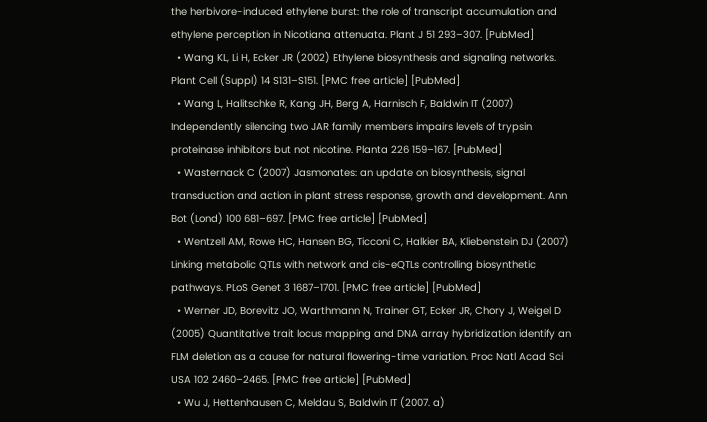the herbivore-induced ethylene burst: the role of transcript accumulation and ethylene perception in Nicotiana attenuata. Plant J 51 293–307. [PubMed]
  • Wang KL, Li H, Ecker JR (2002) Ethylene biosynthesis and signaling networks. Plant Cell (Suppl) 14 S131–S151. [PMC free article] [PubMed]
  • Wang L, Halitschke R, Kang JH, Berg A, Harnisch F, Baldwin IT (2007) Independently silencing two JAR family members impairs levels of trypsin proteinase inhibitors but not nicotine. Planta 226 159–167. [PubMed]
  • Wasternack C (2007) Jasmonates: an update on biosynthesis, signal transduction and action in plant stress response, growth and development. Ann Bot (Lond) 100 681–697. [PMC free article] [PubMed]
  • Wentzell AM, Rowe HC, Hansen BG, Ticconi C, Halkier BA, Kliebenstein DJ (2007) Linking metabolic QTLs with network and cis-eQTLs controlling biosynthetic pathways. PLoS Genet 3 1687–1701. [PMC free article] [PubMed]
  • Werner JD, Borevitz JO, Warthmann N, Trainer GT, Ecker JR, Chory J, Weigel D (2005) Quantitative trait locus mapping and DNA array hybridization identify an FLM deletion as a cause for natural flowering-time variation. Proc Natl Acad Sci USA 102 2460–2465. [PMC free article] [PubMed]
  • Wu J, Hettenhausen C, Meldau S, Baldwin IT (2007. a)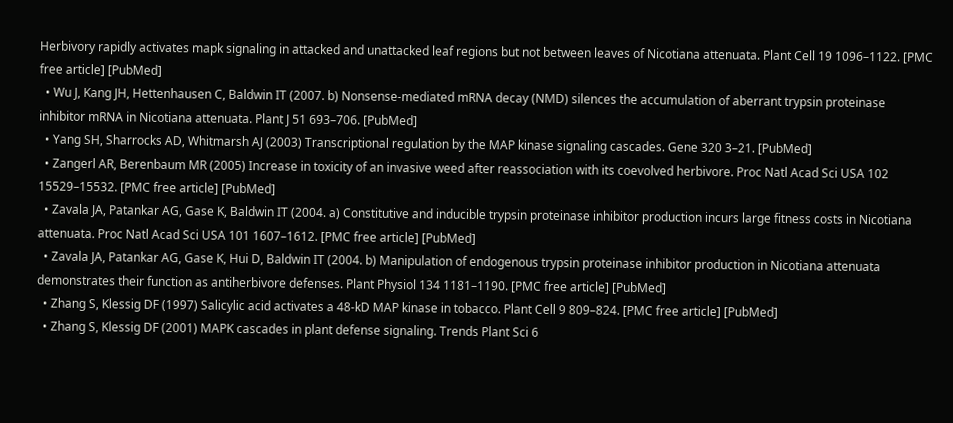Herbivory rapidly activates mapk signaling in attacked and unattacked leaf regions but not between leaves of Nicotiana attenuata. Plant Cell 19 1096–1122. [PMC free article] [PubMed]
  • Wu J, Kang JH, Hettenhausen C, Baldwin IT (2007. b) Nonsense-mediated mRNA decay (NMD) silences the accumulation of aberrant trypsin proteinase inhibitor mRNA in Nicotiana attenuata. Plant J 51 693–706. [PubMed]
  • Yang SH, Sharrocks AD, Whitmarsh AJ (2003) Transcriptional regulation by the MAP kinase signaling cascades. Gene 320 3–21. [PubMed]
  • Zangerl AR, Berenbaum MR (2005) Increase in toxicity of an invasive weed after reassociation with its coevolved herbivore. Proc Natl Acad Sci USA 102 15529–15532. [PMC free article] [PubMed]
  • Zavala JA, Patankar AG, Gase K, Baldwin IT (2004. a) Constitutive and inducible trypsin proteinase inhibitor production incurs large fitness costs in Nicotiana attenuata. Proc Natl Acad Sci USA 101 1607–1612. [PMC free article] [PubMed]
  • Zavala JA, Patankar AG, Gase K, Hui D, Baldwin IT (2004. b) Manipulation of endogenous trypsin proteinase inhibitor production in Nicotiana attenuata demonstrates their function as antiherbivore defenses. Plant Physiol 134 1181–1190. [PMC free article] [PubMed]
  • Zhang S, Klessig DF (1997) Salicylic acid activates a 48-kD MAP kinase in tobacco. Plant Cell 9 809–824. [PMC free article] [PubMed]
  • Zhang S, Klessig DF (2001) MAPK cascades in plant defense signaling. Trends Plant Sci 6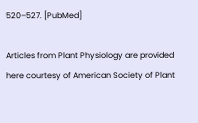520–527. [PubMed]

Articles from Plant Physiology are provided here courtesy of American Society of Plant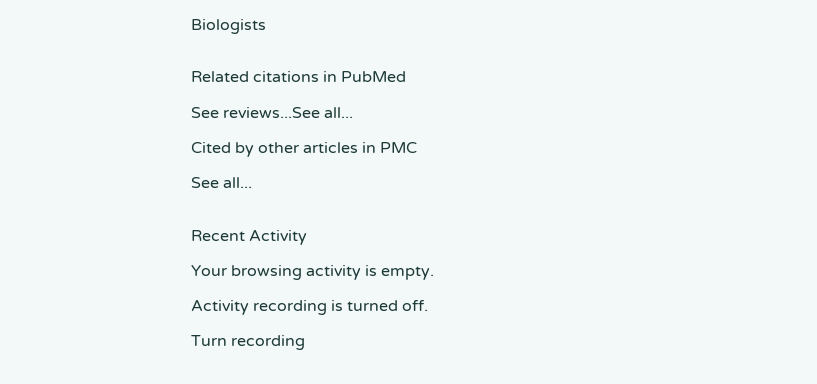Biologists


Related citations in PubMed

See reviews...See all...

Cited by other articles in PMC

See all...


Recent Activity

Your browsing activity is empty.

Activity recording is turned off.

Turn recording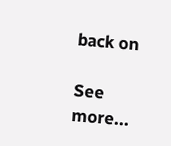back on

See more...